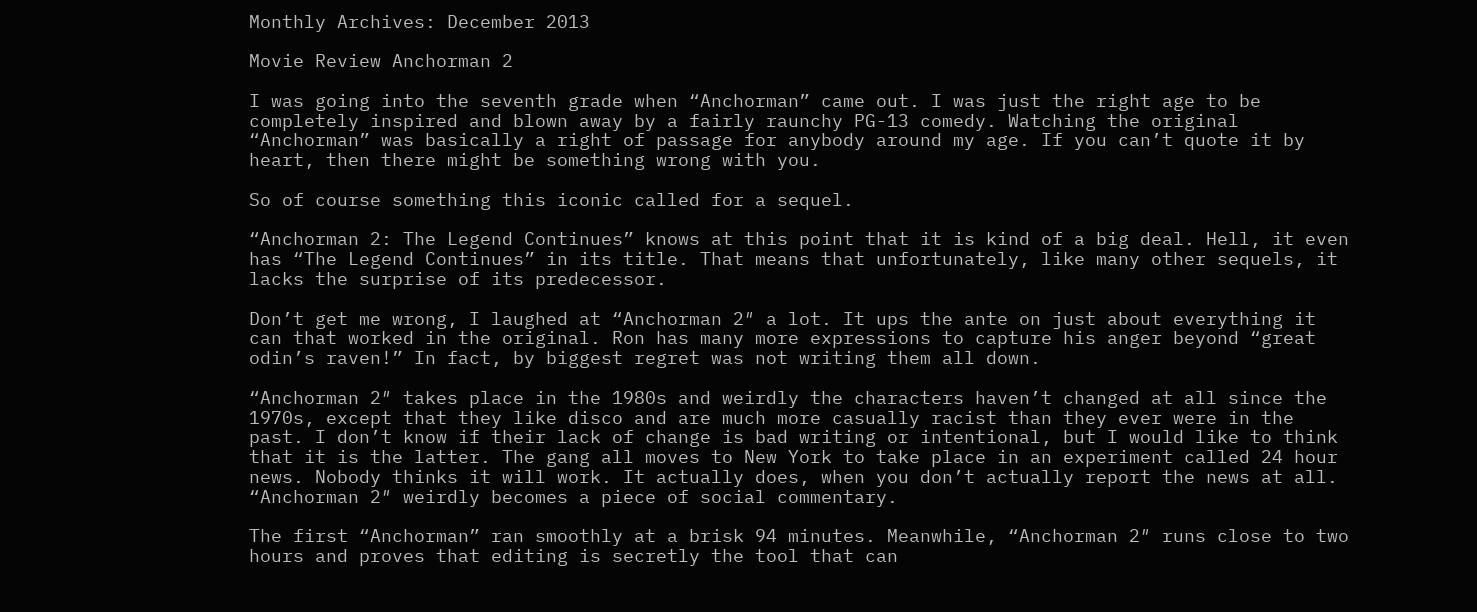Monthly Archives: December 2013

Movie Review Anchorman 2

I was going into the seventh grade when “Anchorman” came out. I was just the right age to be completely inspired and blown away by a fairly raunchy PG-13 comedy. Watching the original “Anchorman” was basically a right of passage for anybody around my age. If you can’t quote it by heart, then there might be something wrong with you.

So of course something this iconic called for a sequel.

“Anchorman 2: The Legend Continues” knows at this point that it is kind of a big deal. Hell, it even has “The Legend Continues” in its title. That means that unfortunately, like many other sequels, it lacks the surprise of its predecessor.

Don’t get me wrong, I laughed at “Anchorman 2″ a lot. It ups the ante on just about everything it can that worked in the original. Ron has many more expressions to capture his anger beyond “great odin’s raven!” In fact, by biggest regret was not writing them all down.

“Anchorman 2″ takes place in the 1980s and weirdly the characters haven’t changed at all since the 1970s, except that they like disco and are much more casually racist than they ever were in the past. I don’t know if their lack of change is bad writing or intentional, but I would like to think that it is the latter. The gang all moves to New York to take place in an experiment called 24 hour news. Nobody thinks it will work. It actually does, when you don’t actually report the news at all. “Anchorman 2″ weirdly becomes a piece of social commentary.

The first “Anchorman” ran smoothly at a brisk 94 minutes. Meanwhile, “Anchorman 2″ runs close to two hours and proves that editing is secretly the tool that can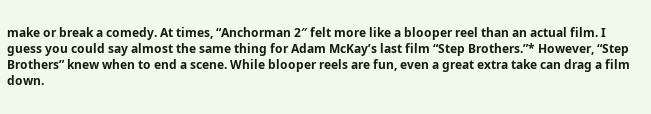make or break a comedy. At times, “Anchorman 2″ felt more like a blooper reel than an actual film. I guess you could say almost the same thing for Adam McKay’s last film “Step Brothers.”* However, “Step Brothers” knew when to end a scene. While blooper reels are fun, even a great extra take can drag a film down.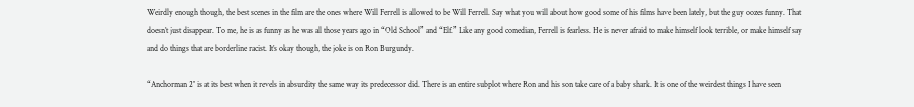Weirdly enough though, the best scenes in the film are the ones where Will Ferrell is allowed to be Will Ferrell. Say what you will about how good some of his films have been lately, but the guy oozes funny. That doesn’t just disappear. To me, he is as funny as he was all those years ago in “Old School” and “Elf.” Like any good comedian, Ferrell is fearless. He is never afraid to make himself look terrible, or make himself say and do things that are borderline racist. It’s okay though, the joke is on Ron Burgundy.

“Anchorman 2″ is at its best when it revels in absurdity the same way its predecessor did. There is an entire subplot where Ron and his son take care of a baby shark. It is one of the weirdest things I have seen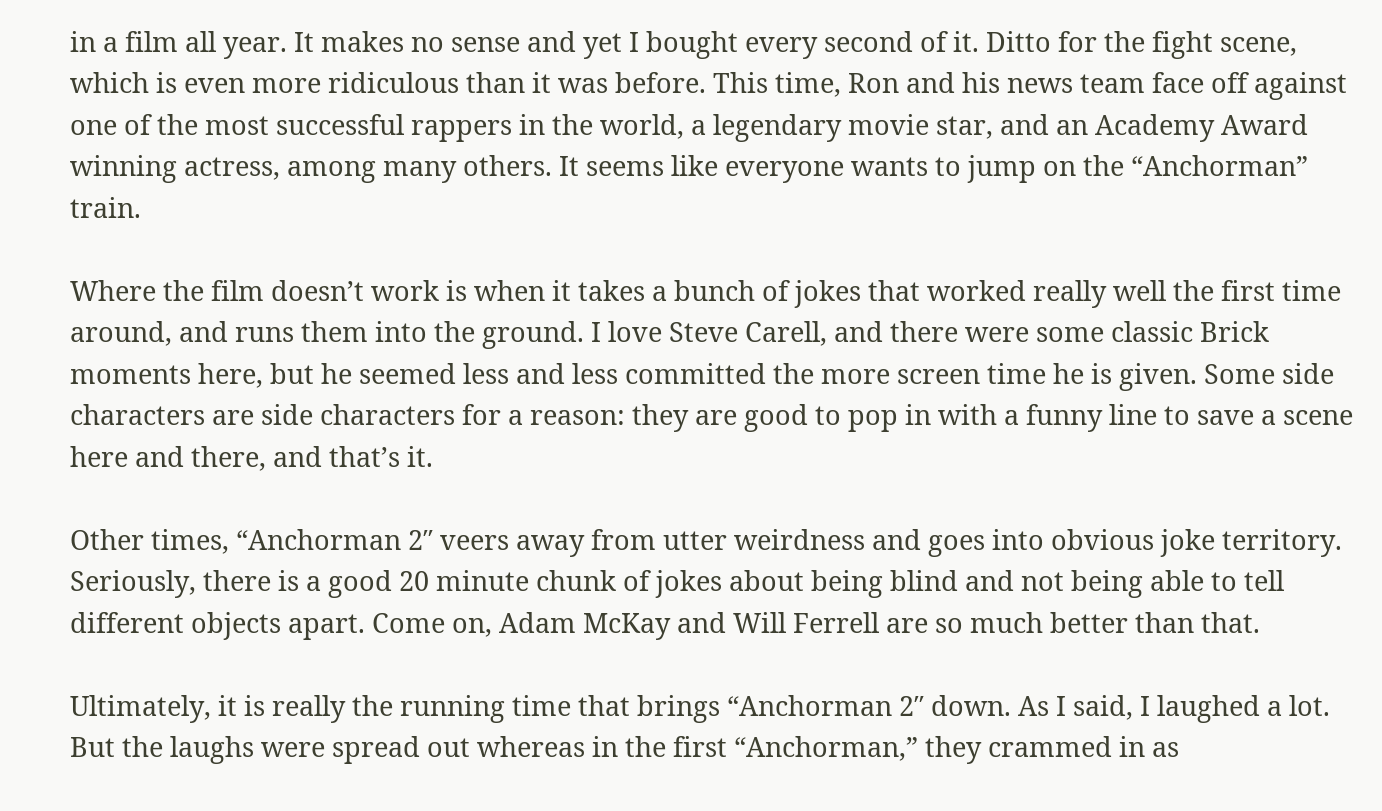in a film all year. It makes no sense and yet I bought every second of it. Ditto for the fight scene, which is even more ridiculous than it was before. This time, Ron and his news team face off against one of the most successful rappers in the world, a legendary movie star, and an Academy Award winning actress, among many others. It seems like everyone wants to jump on the “Anchorman” train.

Where the film doesn’t work is when it takes a bunch of jokes that worked really well the first time around, and runs them into the ground. I love Steve Carell, and there were some classic Brick moments here, but he seemed less and less committed the more screen time he is given. Some side characters are side characters for a reason: they are good to pop in with a funny line to save a scene here and there, and that’s it.

Other times, “Anchorman 2″ veers away from utter weirdness and goes into obvious joke territory. Seriously, there is a good 20 minute chunk of jokes about being blind and not being able to tell different objects apart. Come on, Adam McKay and Will Ferrell are so much better than that.

Ultimately, it is really the running time that brings “Anchorman 2″ down. As I said, I laughed a lot. But the laughs were spread out whereas in the first “Anchorman,” they crammed in as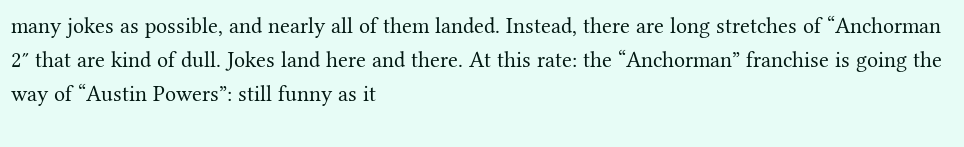many jokes as possible, and nearly all of them landed. Instead, there are long stretches of “Anchorman 2″ that are kind of dull. Jokes land here and there. At this rate: the “Anchorman” franchise is going the way of “Austin Powers”: still funny as it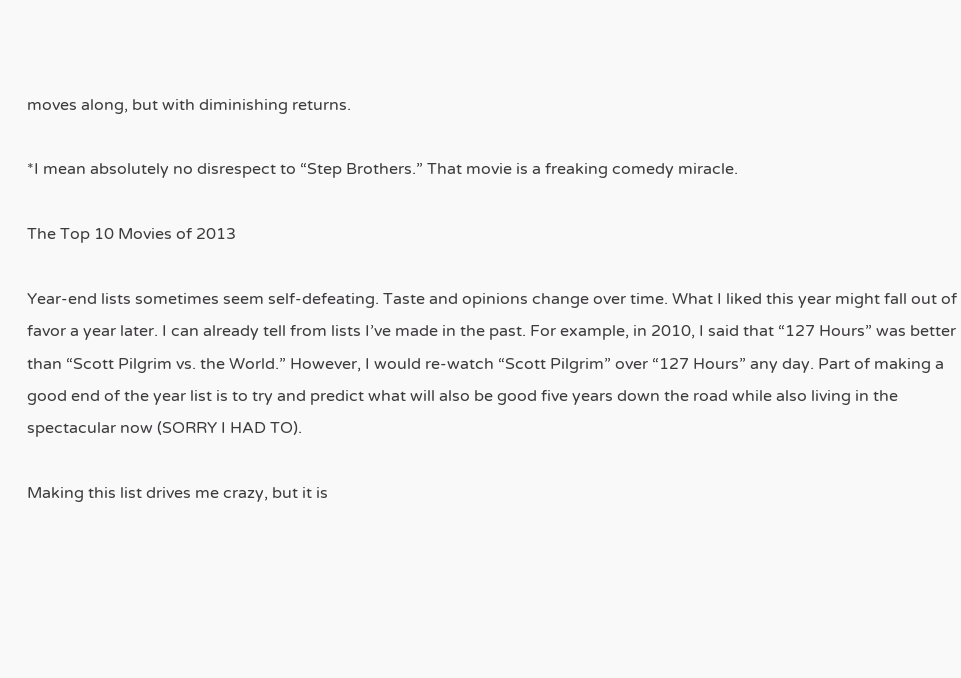moves along, but with diminishing returns.

*I mean absolutely no disrespect to “Step Brothers.” That movie is a freaking comedy miracle.

The Top 10 Movies of 2013

Year-end lists sometimes seem self-defeating. Taste and opinions change over time. What I liked this year might fall out of favor a year later. I can already tell from lists I’ve made in the past. For example, in 2010, I said that “127 Hours” was better than “Scott Pilgrim vs. the World.” However, I would re-watch “Scott Pilgrim” over “127 Hours” any day. Part of making a good end of the year list is to try and predict what will also be good five years down the road while also living in the spectacular now (SORRY I HAD TO).

Making this list drives me crazy, but it is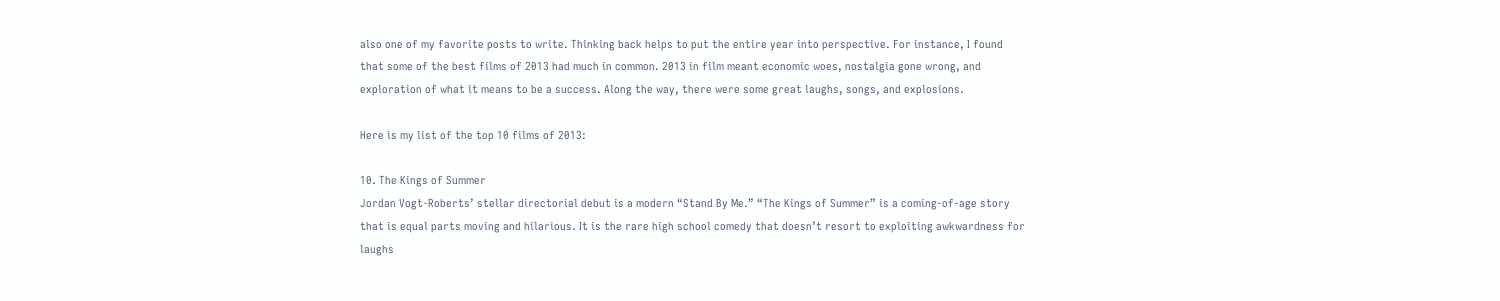also one of my favorite posts to write. Thinking back helps to put the entire year into perspective. For instance, I found that some of the best films of 2013 had much in common. 2013 in film meant economic woes, nostalgia gone wrong, and exploration of what it means to be a success. Along the way, there were some great laughs, songs, and explosions.

Here is my list of the top 10 films of 2013:

10. The Kings of Summer
Jordan Vogt-Roberts’ stellar directorial debut is a modern “Stand By Me.” “The Kings of Summer” is a coming-of-age story that is equal parts moving and hilarious. It is the rare high school comedy that doesn’t resort to exploiting awkwardness for laughs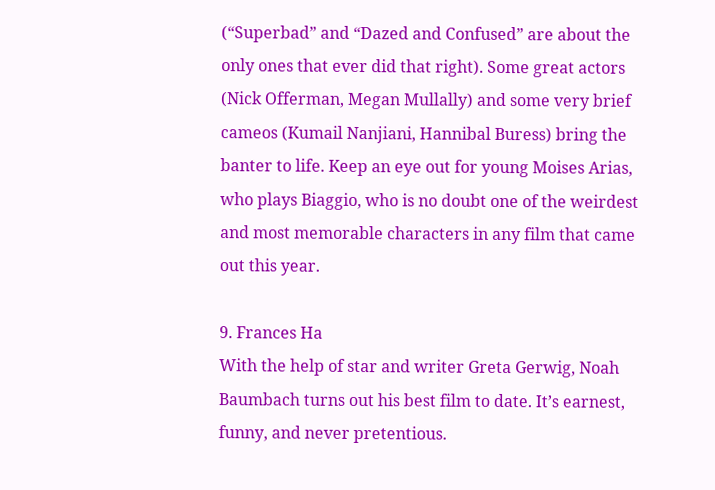(“Superbad” and “Dazed and Confused” are about the only ones that ever did that right). Some great actors (Nick Offerman, Megan Mullally) and some very brief cameos (Kumail Nanjiani, Hannibal Buress) bring the banter to life. Keep an eye out for young Moises Arias, who plays Biaggio, who is no doubt one of the weirdest and most memorable characters in any film that came out this year.

9. Frances Ha
With the help of star and writer Greta Gerwig, Noah Baumbach turns out his best film to date. It’s earnest, funny, and never pretentious.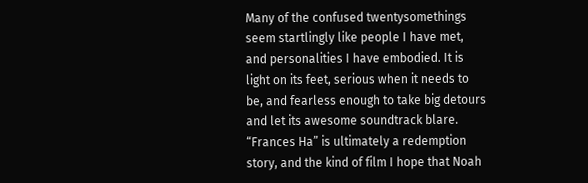Many of the confused twentysomethings seem startlingly like people I have met, and personalities I have embodied. It is light on its feet, serious when it needs to be, and fearless enough to take big detours and let its awesome soundtrack blare. “Frances Ha” is ultimately a redemption story, and the kind of film I hope that Noah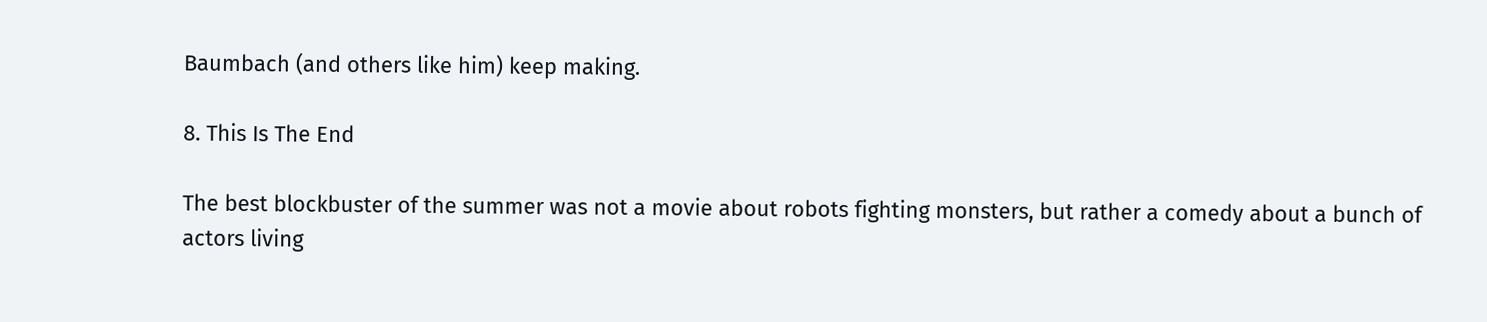Baumbach (and others like him) keep making.

8. This Is The End

The best blockbuster of the summer was not a movie about robots fighting monsters, but rather a comedy about a bunch of actors living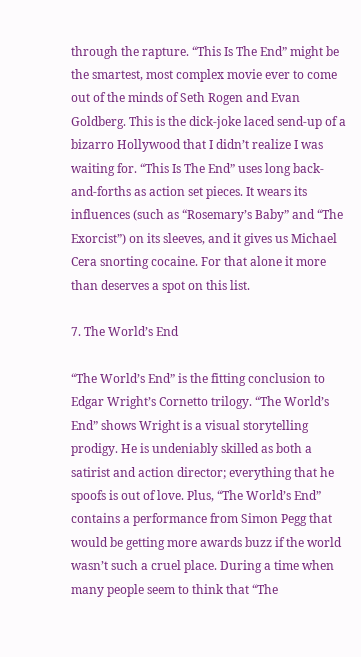through the rapture. “This Is The End” might be the smartest, most complex movie ever to come out of the minds of Seth Rogen and Evan Goldberg. This is the dick-joke laced send-up of a bizarro Hollywood that I didn’t realize I was waiting for. “This Is The End” uses long back-and-forths as action set pieces. It wears its influences (such as “Rosemary’s Baby” and “The Exorcist”) on its sleeves, and it gives us Michael Cera snorting cocaine. For that alone it more than deserves a spot on this list.

7. The World’s End

“The World’s End” is the fitting conclusion to Edgar Wright’s Cornetto trilogy. “The World’s End” shows Wright is a visual storytelling prodigy. He is undeniably skilled as both a satirist and action director; everything that he spoofs is out of love. Plus, “The World’s End” contains a performance from Simon Pegg that would be getting more awards buzz if the world wasn’t such a cruel place. During a time when many people seem to think that “The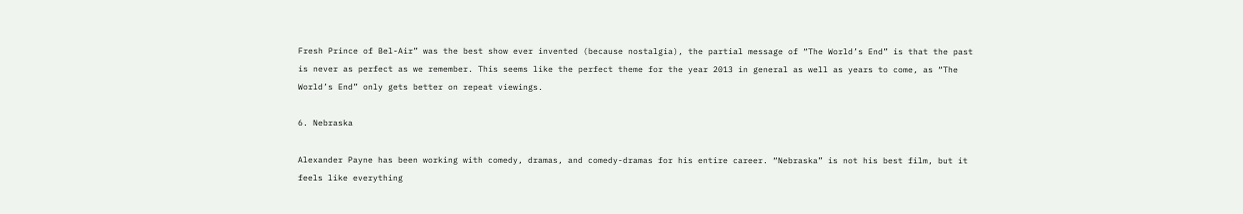Fresh Prince of Bel-Air” was the best show ever invented (because nostalgia), the partial message of “The World’s End” is that the past is never as perfect as we remember. This seems like the perfect theme for the year 2013 in general as well as years to come, as “The World’s End” only gets better on repeat viewings.

6. Nebraska

Alexander Payne has been working with comedy, dramas, and comedy-dramas for his entire career. “Nebraska” is not his best film, but it feels like everything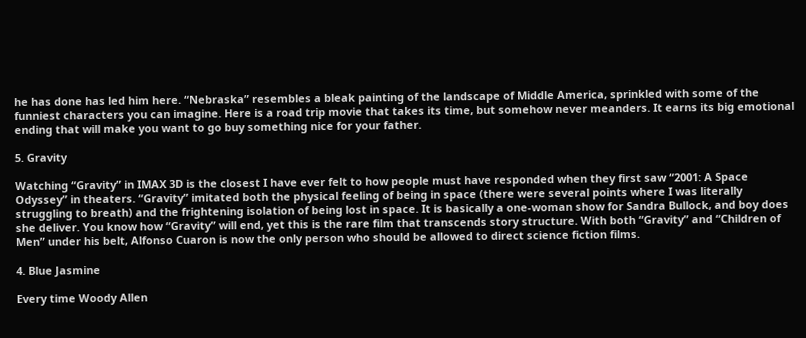he has done has led him here. “Nebraska” resembles a bleak painting of the landscape of Middle America, sprinkled with some of the funniest characters you can imagine. Here is a road trip movie that takes its time, but somehow never meanders. It earns its big emotional ending that will make you want to go buy something nice for your father.

5. Gravity

Watching “Gravity” in IMAX 3D is the closest I have ever felt to how people must have responded when they first saw “2001: A Space Odyssey” in theaters. “Gravity” imitated both the physical feeling of being in space (there were several points where I was literally struggling to breath) and the frightening isolation of being lost in space. It is basically a one-woman show for Sandra Bullock, and boy does she deliver. You know how “Gravity” will end, yet this is the rare film that transcends story structure. With both “Gravity” and “Children of Men” under his belt, Alfonso Cuaron is now the only person who should be allowed to direct science fiction films.

4. Blue Jasmine

Every time Woody Allen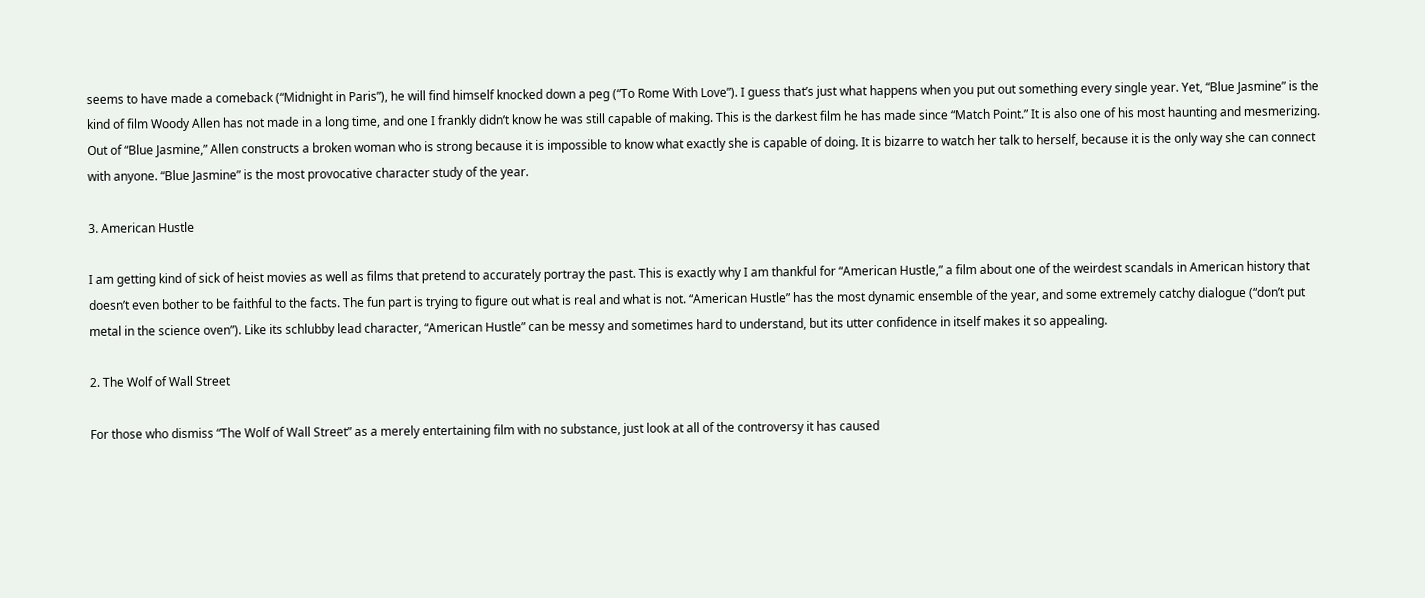seems to have made a comeback (“Midnight in Paris”), he will find himself knocked down a peg (“To Rome With Love”). I guess that’s just what happens when you put out something every single year. Yet, “Blue Jasmine” is the kind of film Woody Allen has not made in a long time, and one I frankly didn’t know he was still capable of making. This is the darkest film he has made since “Match Point.” It is also one of his most haunting and mesmerizing. Out of “Blue Jasmine,” Allen constructs a broken woman who is strong because it is impossible to know what exactly she is capable of doing. It is bizarre to watch her talk to herself, because it is the only way she can connect with anyone. “Blue Jasmine” is the most provocative character study of the year.

3. American Hustle

I am getting kind of sick of heist movies as well as films that pretend to accurately portray the past. This is exactly why I am thankful for “American Hustle,” a film about one of the weirdest scandals in American history that doesn’t even bother to be faithful to the facts. The fun part is trying to figure out what is real and what is not. “American Hustle” has the most dynamic ensemble of the year, and some extremely catchy dialogue (“don’t put metal in the science oven”). Like its schlubby lead character, “American Hustle” can be messy and sometimes hard to understand, but its utter confidence in itself makes it so appealing.

2. The Wolf of Wall Street

For those who dismiss “The Wolf of Wall Street” as a merely entertaining film with no substance, just look at all of the controversy it has caused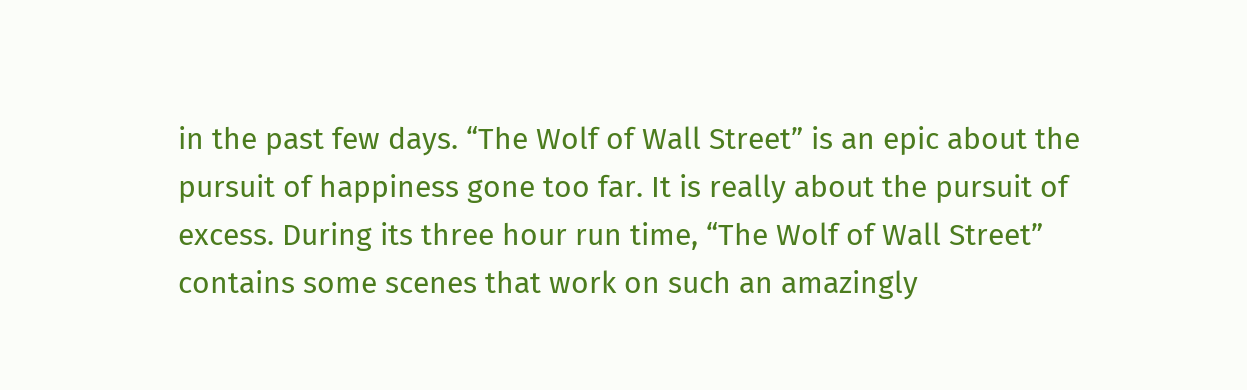in the past few days. “The Wolf of Wall Street” is an epic about the pursuit of happiness gone too far. It is really about the pursuit of excess. During its three hour run time, “The Wolf of Wall Street” contains some scenes that work on such an amazingly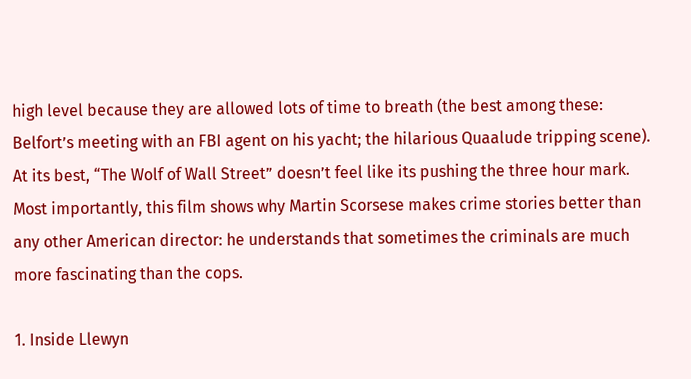high level because they are allowed lots of time to breath (the best among these: Belfort’s meeting with an FBI agent on his yacht; the hilarious Quaalude tripping scene). At its best, “The Wolf of Wall Street” doesn’t feel like its pushing the three hour mark. Most importantly, this film shows why Martin Scorsese makes crime stories better than any other American director: he understands that sometimes the criminals are much more fascinating than the cops.

1. Inside Llewyn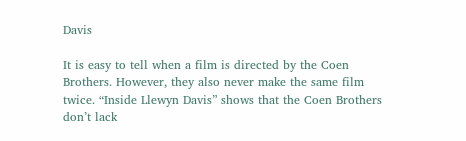Davis

It is easy to tell when a film is directed by the Coen Brothers. However, they also never make the same film twice. “Inside Llewyn Davis” shows that the Coen Brothers don’t lack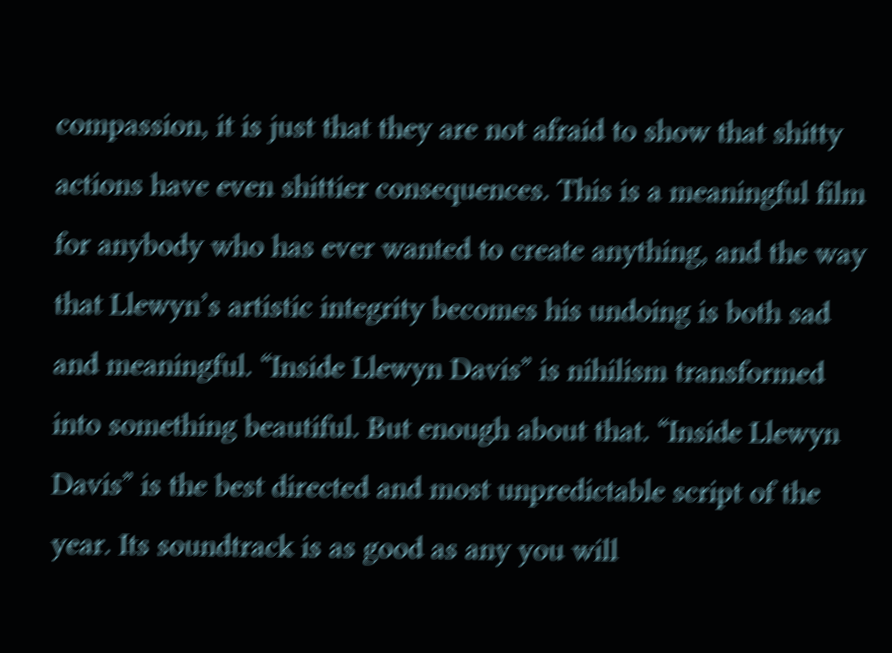compassion, it is just that they are not afraid to show that shitty actions have even shittier consequences. This is a meaningful film for anybody who has ever wanted to create anything, and the way that Llewyn’s artistic integrity becomes his undoing is both sad and meaningful. “Inside Llewyn Davis” is nihilism transformed into something beautiful. But enough about that. “Inside Llewyn Davis” is the best directed and most unpredictable script of the year. Its soundtrack is as good as any you will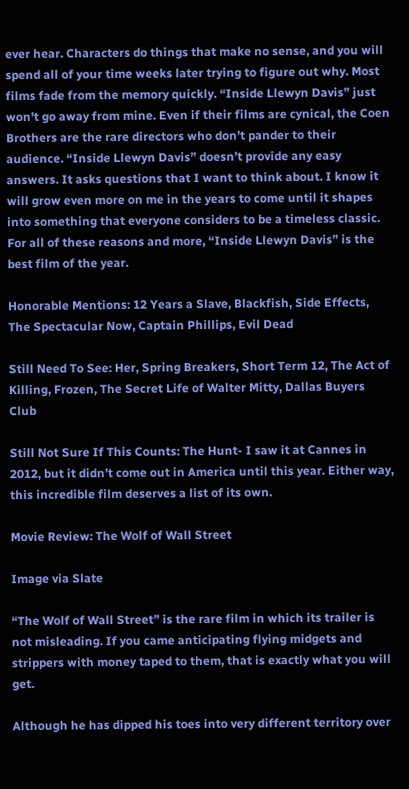ever hear. Characters do things that make no sense, and you will spend all of your time weeks later trying to figure out why. Most films fade from the memory quickly. “Inside Llewyn Davis” just won’t go away from mine. Even if their films are cynical, the Coen Brothers are the rare directors who don’t pander to their audience. “Inside Llewyn Davis” doesn’t provide any easy answers. It asks questions that I want to think about. I know it will grow even more on me in the years to come until it shapes into something that everyone considers to be a timeless classic. For all of these reasons and more, “Inside Llewyn Davis” is the best film of the year.

Honorable Mentions: 12 Years a Slave, Blackfish, Side Effects, The Spectacular Now, Captain Phillips, Evil Dead

Still Need To See: Her, Spring Breakers, Short Term 12, The Act of Killing, Frozen, The Secret Life of Walter Mitty, Dallas Buyers Club

Still Not Sure If This Counts: The Hunt- I saw it at Cannes in 2012, but it didn’t come out in America until this year. Either way, this incredible film deserves a list of its own.

Movie Review: The Wolf of Wall Street

Image via Slate

“The Wolf of Wall Street” is the rare film in which its trailer is not misleading. If you came anticipating flying midgets and strippers with money taped to them, that is exactly what you will get.

Although he has dipped his toes into very different territory over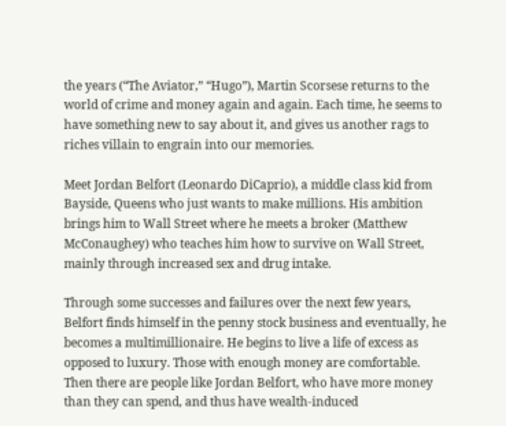the years (“The Aviator,” “Hugo”), Martin Scorsese returns to the world of crime and money again and again. Each time, he seems to have something new to say about it, and gives us another rags to riches villain to engrain into our memories.

Meet Jordan Belfort (Leonardo DiCaprio), a middle class kid from Bayside, Queens who just wants to make millions. His ambition brings him to Wall Street where he meets a broker (Matthew McConaughey) who teaches him how to survive on Wall Street, mainly through increased sex and drug intake.

Through some successes and failures over the next few years, Belfort finds himself in the penny stock business and eventually, he becomes a multimillionaire. He begins to live a life of excess as opposed to luxury. Those with enough money are comfortable. Then there are people like Jordan Belfort, who have more money than they can spend, and thus have wealth-induced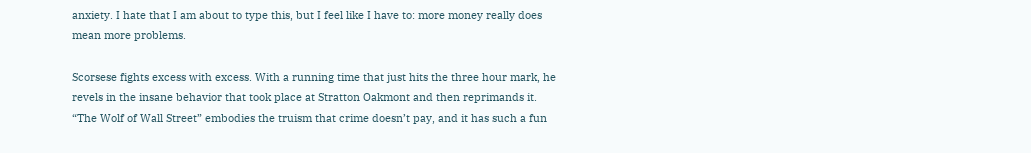anxiety. I hate that I am about to type this, but I feel like I have to: more money really does mean more problems.

Scorsese fights excess with excess. With a running time that just hits the three hour mark, he revels in the insane behavior that took place at Stratton Oakmont and then reprimands it. “The Wolf of Wall Street” embodies the truism that crime doesn’t pay, and it has such a fun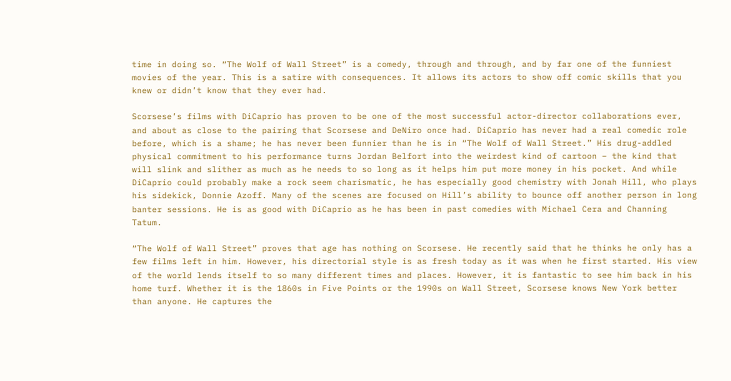time in doing so. “The Wolf of Wall Street” is a comedy, through and through, and by far one of the funniest movies of the year. This is a satire with consequences. It allows its actors to show off comic skills that you knew or didn’t know that they ever had.

Scorsese’s films with DiCaprio has proven to be one of the most successful actor-director collaborations ever, and about as close to the pairing that Scorsese and DeNiro once had. DiCaprio has never had a real comedic role before, which is a shame; he has never been funnier than he is in “The Wolf of Wall Street.” His drug-addled physical commitment to his performance turns Jordan Belfort into the weirdest kind of cartoon – the kind that will slink and slither as much as he needs to so long as it helps him put more money in his pocket. And while DiCaprio could probably make a rock seem charismatic, he has especially good chemistry with Jonah Hill, who plays his sidekick, Donnie Azoff. Many of the scenes are focused on Hill’s ability to bounce off another person in long banter sessions. He is as good with DiCaprio as he has been in past comedies with Michael Cera and Channing Tatum.

“The Wolf of Wall Street” proves that age has nothing on Scorsese. He recently said that he thinks he only has a few films left in him. However, his directorial style is as fresh today as it was when he first started. His view of the world lends itself to so many different times and places. However, it is fantastic to see him back in his home turf. Whether it is the 1860s in Five Points or the 1990s on Wall Street, Scorsese knows New York better than anyone. He captures the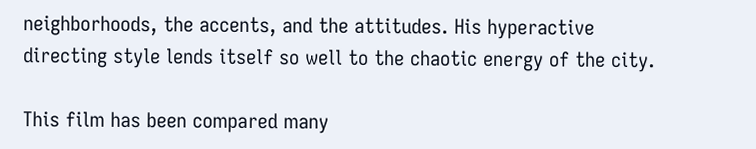neighborhoods, the accents, and the attitudes. His hyperactive directing style lends itself so well to the chaotic energy of the city.

This film has been compared many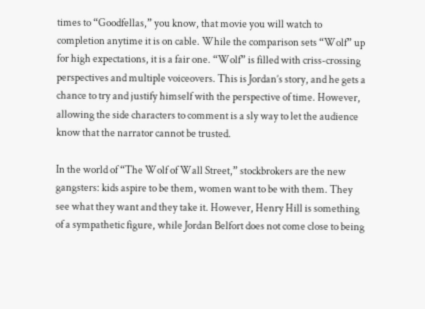times to “Goodfellas,” you know, that movie you will watch to completion anytime it is on cable. While the comparison sets “Wolf” up for high expectations, it is a fair one. “Wolf” is filled with criss-crossing perspectives and multiple voiceovers. This is Jordan’s story, and he gets a chance to try and justify himself with the perspective of time. However, allowing the side characters to comment is a sly way to let the audience know that the narrator cannot be trusted.

In the world of “The Wolf of Wall Street,” stockbrokers are the new gangsters: kids aspire to be them, women want to be with them. They see what they want and they take it. However, Henry Hill is something of a sympathetic figure, while Jordan Belfort does not come close to being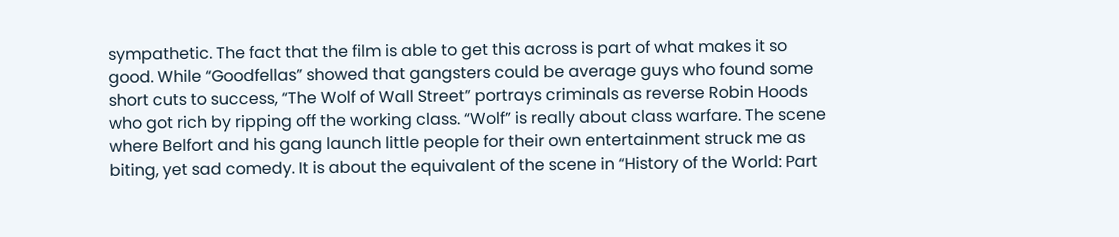sympathetic. The fact that the film is able to get this across is part of what makes it so good. While “Goodfellas” showed that gangsters could be average guys who found some short cuts to success, “The Wolf of Wall Street” portrays criminals as reverse Robin Hoods who got rich by ripping off the working class. “Wolf” is really about class warfare. The scene where Belfort and his gang launch little people for their own entertainment struck me as biting, yet sad comedy. It is about the equivalent of the scene in “History of the World: Part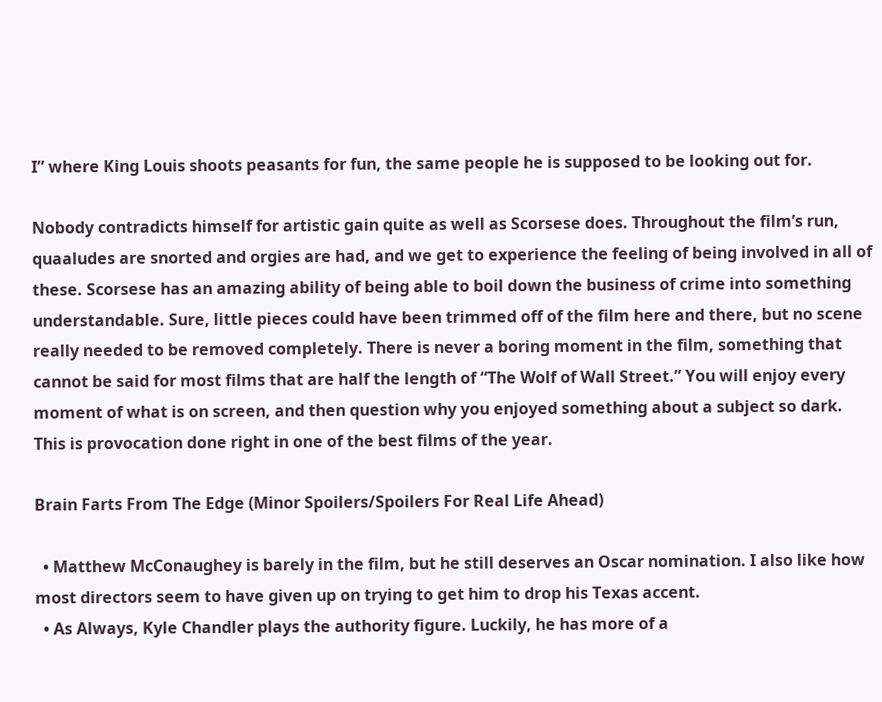I” where King Louis shoots peasants for fun, the same people he is supposed to be looking out for.

Nobody contradicts himself for artistic gain quite as well as Scorsese does. Throughout the film’s run, quaaludes are snorted and orgies are had, and we get to experience the feeling of being involved in all of these. Scorsese has an amazing ability of being able to boil down the business of crime into something understandable. Sure, little pieces could have been trimmed off of the film here and there, but no scene really needed to be removed completely. There is never a boring moment in the film, something that cannot be said for most films that are half the length of “The Wolf of Wall Street.” You will enjoy every moment of what is on screen, and then question why you enjoyed something about a subject so dark. This is provocation done right in one of the best films of the year.

Brain Farts From The Edge (Minor Spoilers/Spoilers For Real Life Ahead)

  • Matthew McConaughey is barely in the film, but he still deserves an Oscar nomination. I also like how most directors seem to have given up on trying to get him to drop his Texas accent.
  • As Always, Kyle Chandler plays the authority figure. Luckily, he has more of a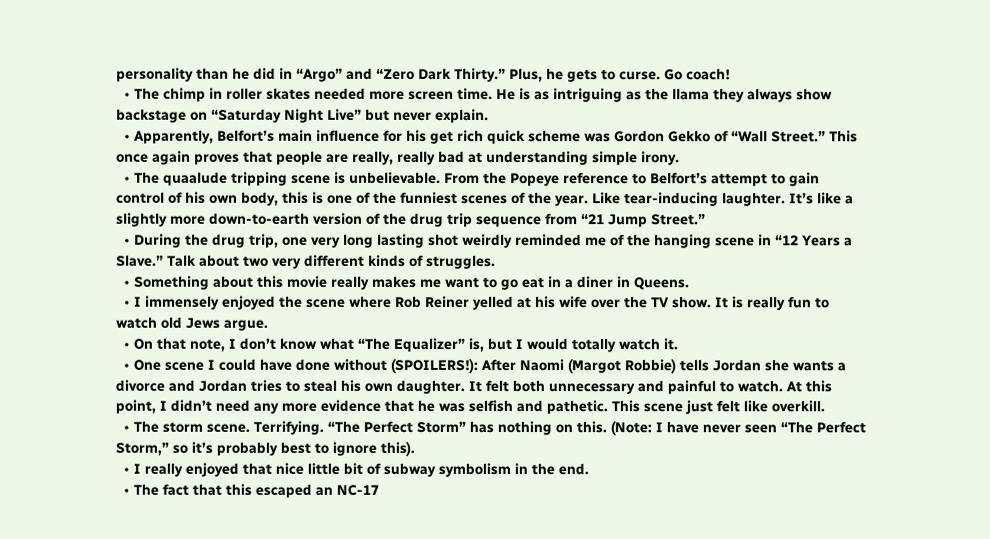personality than he did in “Argo” and “Zero Dark Thirty.” Plus, he gets to curse. Go coach!
  • The chimp in roller skates needed more screen time. He is as intriguing as the llama they always show backstage on “Saturday Night Live” but never explain.
  • Apparently, Belfort’s main influence for his get rich quick scheme was Gordon Gekko of “Wall Street.” This once again proves that people are really, really bad at understanding simple irony.
  • The quaalude tripping scene is unbelievable. From the Popeye reference to Belfort’s attempt to gain control of his own body, this is one of the funniest scenes of the year. Like tear-inducing laughter. It’s like a slightly more down-to-earth version of the drug trip sequence from “21 Jump Street.”
  • During the drug trip, one very long lasting shot weirdly reminded me of the hanging scene in “12 Years a Slave.” Talk about two very different kinds of struggles.
  • Something about this movie really makes me want to go eat in a diner in Queens.
  • I immensely enjoyed the scene where Rob Reiner yelled at his wife over the TV show. It is really fun to watch old Jews argue.
  • On that note, I don’t know what “The Equalizer” is, but I would totally watch it.
  • One scene I could have done without (SPOILERS!): After Naomi (Margot Robbie) tells Jordan she wants a divorce and Jordan tries to steal his own daughter. It felt both unnecessary and painful to watch. At this point, I didn’t need any more evidence that he was selfish and pathetic. This scene just felt like overkill.
  • The storm scene. Terrifying. “The Perfect Storm” has nothing on this. (Note: I have never seen “The Perfect Storm,” so it’s probably best to ignore this).
  • I really enjoyed that nice little bit of subway symbolism in the end.
  • The fact that this escaped an NC-17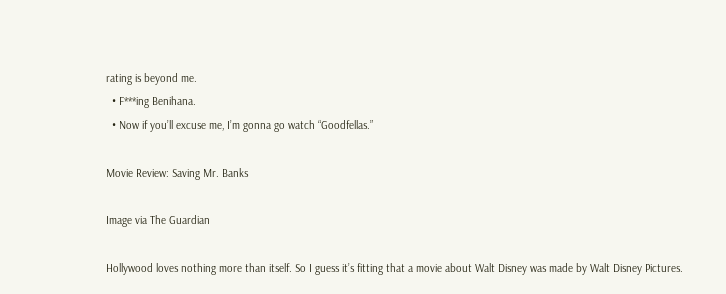rating is beyond me.
  • F***ing Benihana.
  • Now if you’ll excuse me, I’m gonna go watch “Goodfellas.”

Movie Review: Saving Mr. Banks

Image via The Guardian

Hollywood loves nothing more than itself. So I guess it’s fitting that a movie about Walt Disney was made by Walt Disney Pictures.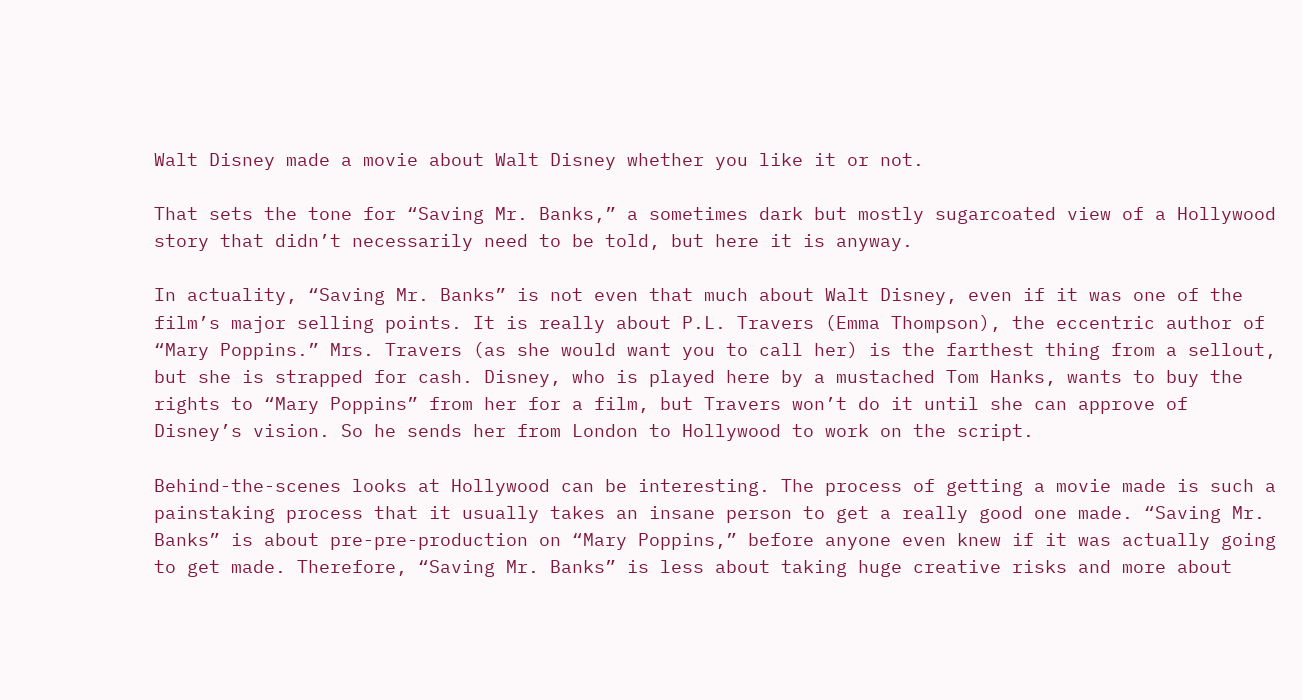Walt Disney made a movie about Walt Disney whether you like it or not.

That sets the tone for “Saving Mr. Banks,” a sometimes dark but mostly sugarcoated view of a Hollywood story that didn’t necessarily need to be told, but here it is anyway.

In actuality, “Saving Mr. Banks” is not even that much about Walt Disney, even if it was one of the film’s major selling points. It is really about P.L. Travers (Emma Thompson), the eccentric author of “Mary Poppins.” Mrs. Travers (as she would want you to call her) is the farthest thing from a sellout, but she is strapped for cash. Disney, who is played here by a mustached Tom Hanks, wants to buy the rights to “Mary Poppins” from her for a film, but Travers won’t do it until she can approve of Disney’s vision. So he sends her from London to Hollywood to work on the script.

Behind-the-scenes looks at Hollywood can be interesting. The process of getting a movie made is such a painstaking process that it usually takes an insane person to get a really good one made. “Saving Mr. Banks” is about pre-pre-production on “Mary Poppins,” before anyone even knew if it was actually going to get made. Therefore, “Saving Mr. Banks” is less about taking huge creative risks and more about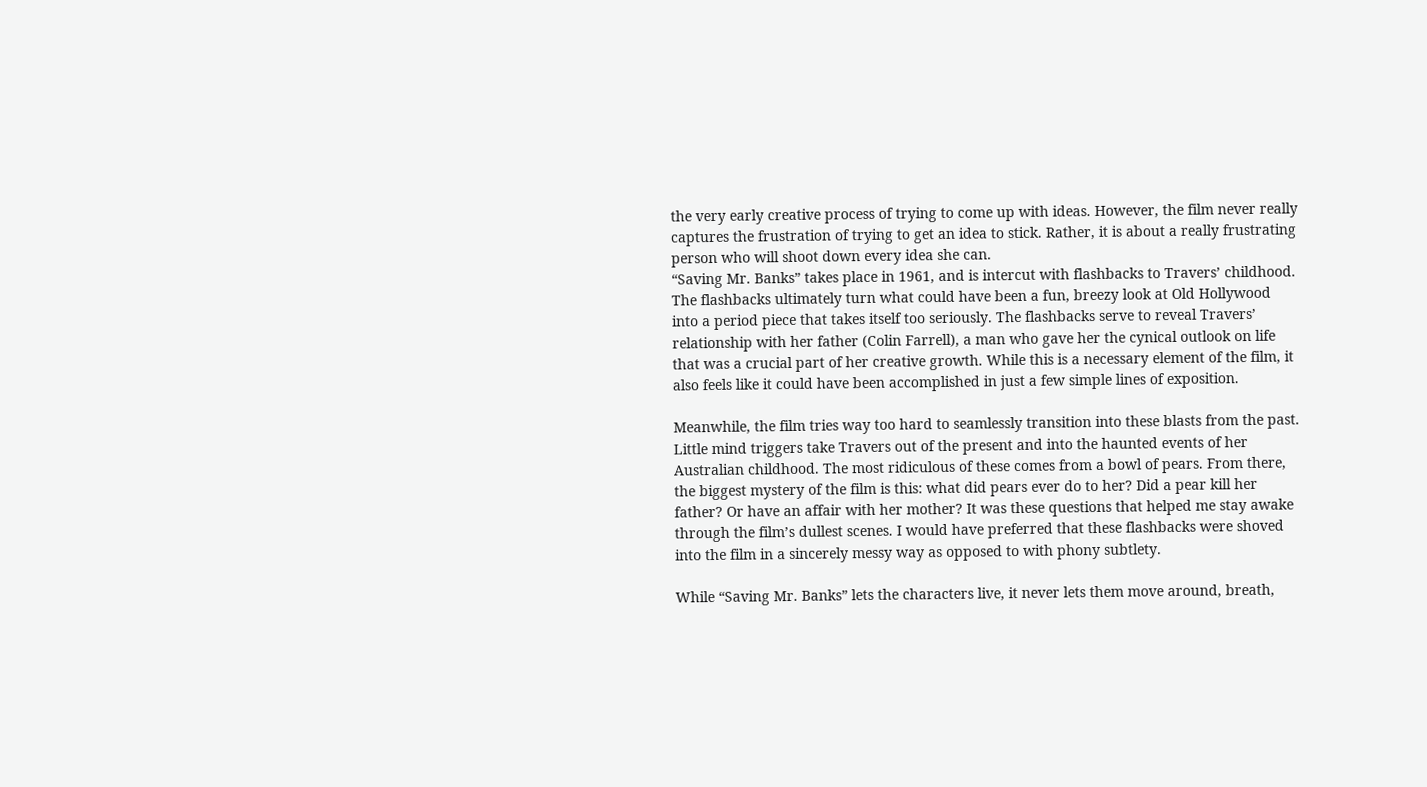the very early creative process of trying to come up with ideas. However, the film never really captures the frustration of trying to get an idea to stick. Rather, it is about a really frustrating person who will shoot down every idea she can.
“Saving Mr. Banks” takes place in 1961, and is intercut with flashbacks to Travers’ childhood. The flashbacks ultimately turn what could have been a fun, breezy look at Old Hollywood into a period piece that takes itself too seriously. The flashbacks serve to reveal Travers’ relationship with her father (Colin Farrell), a man who gave her the cynical outlook on life that was a crucial part of her creative growth. While this is a necessary element of the film, it also feels like it could have been accomplished in just a few simple lines of exposition.

Meanwhile, the film tries way too hard to seamlessly transition into these blasts from the past. Little mind triggers take Travers out of the present and into the haunted events of her Australian childhood. The most ridiculous of these comes from a bowl of pears. From there, the biggest mystery of the film is this: what did pears ever do to her? Did a pear kill her father? Or have an affair with her mother? It was these questions that helped me stay awake through the film’s dullest scenes. I would have preferred that these flashbacks were shoved into the film in a sincerely messy way as opposed to with phony subtlety.

While “Saving Mr. Banks” lets the characters live, it never lets them move around, breath,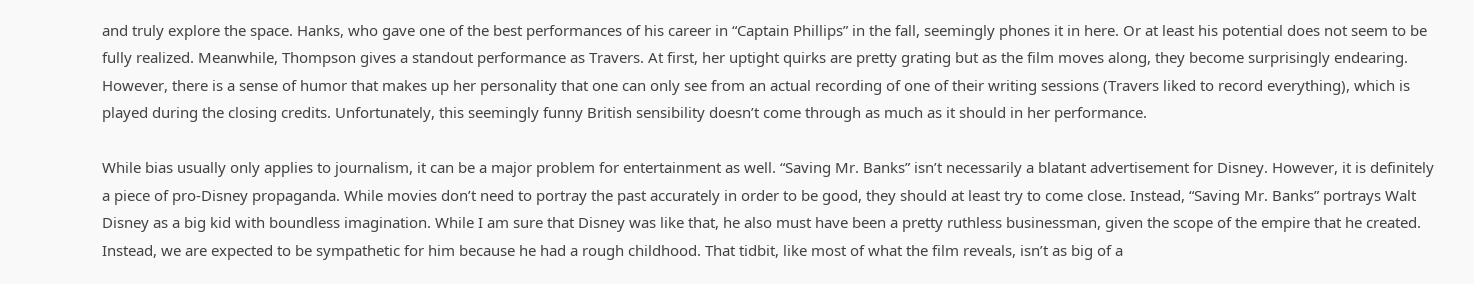and truly explore the space. Hanks, who gave one of the best performances of his career in “Captain Phillips” in the fall, seemingly phones it in here. Or at least his potential does not seem to be fully realized. Meanwhile, Thompson gives a standout performance as Travers. At first, her uptight quirks are pretty grating but as the film moves along, they become surprisingly endearing. However, there is a sense of humor that makes up her personality that one can only see from an actual recording of one of their writing sessions (Travers liked to record everything), which is played during the closing credits. Unfortunately, this seemingly funny British sensibility doesn’t come through as much as it should in her performance.

While bias usually only applies to journalism, it can be a major problem for entertainment as well. “Saving Mr. Banks” isn’t necessarily a blatant advertisement for Disney. However, it is definitely a piece of pro-Disney propaganda. While movies don’t need to portray the past accurately in order to be good, they should at least try to come close. Instead, “Saving Mr. Banks” portrays Walt Disney as a big kid with boundless imagination. While I am sure that Disney was like that, he also must have been a pretty ruthless businessman, given the scope of the empire that he created. Instead, we are expected to be sympathetic for him because he had a rough childhood. That tidbit, like most of what the film reveals, isn’t as big of a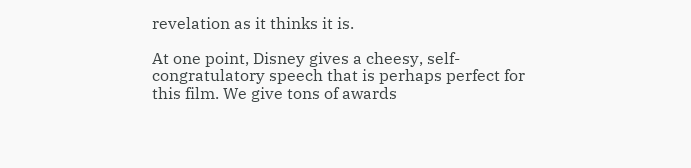revelation as it thinks it is.

At one point, Disney gives a cheesy, self-congratulatory speech that is perhaps perfect for this film. We give tons of awards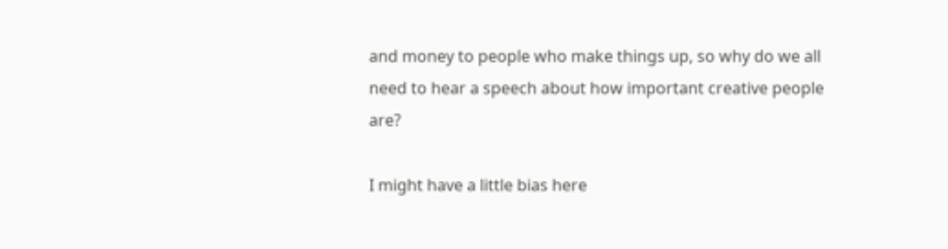and money to people who make things up, so why do we all need to hear a speech about how important creative people are?

I might have a little bias here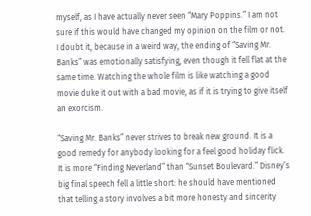myself, as I have actually never seen “Mary Poppins.” I am not sure if this would have changed my opinion on the film or not. I doubt it, because in a weird way, the ending of “Saving Mr. Banks” was emotionally satisfying, even though it fell flat at the same time. Watching the whole film is like watching a good movie duke it out with a bad movie, as if it is trying to give itself an exorcism.

“Saving Mr. Banks” never strives to break new ground. It is a good remedy for anybody looking for a feel good holiday flick. It is more “Finding Neverland” than “Sunset Boulevard.” Disney’s big final speech fell a little short: he should have mentioned that telling a story involves a bit more honesty and sincerity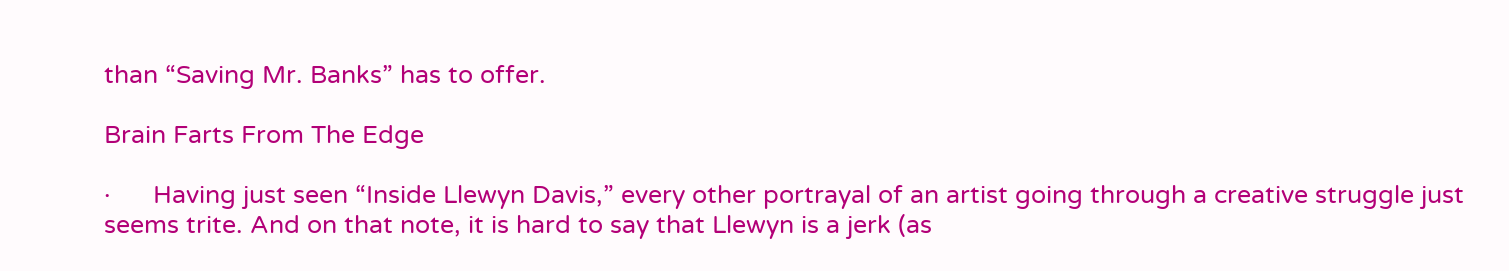than “Saving Mr. Banks” has to offer.

Brain Farts From The Edge

·      Having just seen “Inside Llewyn Davis,” every other portrayal of an artist going through a creative struggle just seems trite. And on that note, it is hard to say that Llewyn is a jerk (as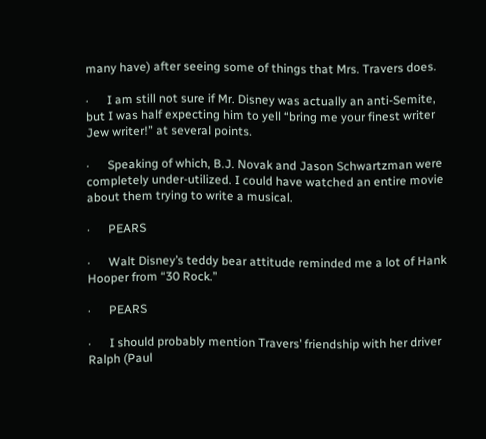many have) after seeing some of things that Mrs. Travers does.

·      I am still not sure if Mr. Disney was actually an anti-Semite, but I was half expecting him to yell “bring me your finest writer Jew writer!” at several points.

·      Speaking of which, B.J. Novak and Jason Schwartzman were completely under-utilized. I could have watched an entire movie about them trying to write a musical.

·      PEARS

·      Walt Disney’s teddy bear attitude reminded me a lot of Hank Hooper from “30 Rock.”

·      PEARS

·      I should probably mention Travers’ friendship with her driver Ralph (Paul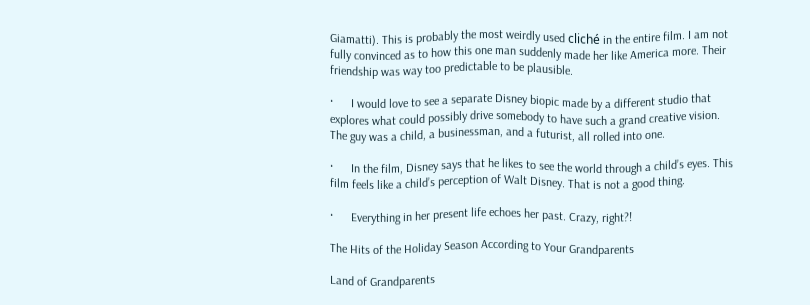Giamatti). This is probably the most weirdly used cliché in the entire film. I am not fully convinced as to how this one man suddenly made her like America more. Their friendship was way too predictable to be plausible.

·      I would love to see a separate Disney biopic made by a different studio that explores what could possibly drive somebody to have such a grand creative vision. The guy was a child, a businessman, and a futurist, all rolled into one.

·      In the film, Disney says that he likes to see the world through a child’s eyes. This film feels like a child’s perception of Walt Disney. That is not a good thing.

·      Everything in her present life echoes her past. Crazy, right?!

The Hits of the Holiday Season According to Your Grandparents

Land of Grandparents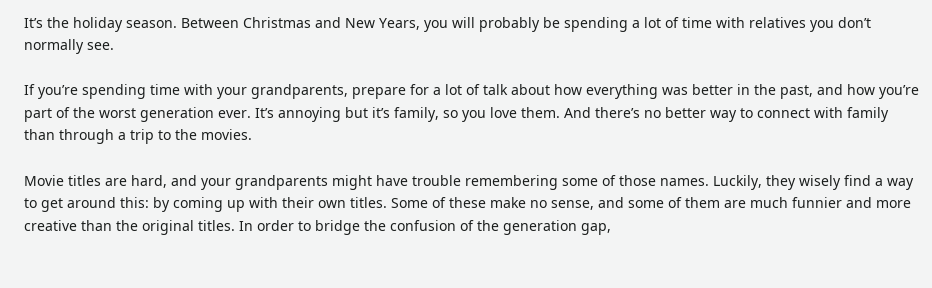It’s the holiday season. Between Christmas and New Years, you will probably be spending a lot of time with relatives you don’t normally see.

If you’re spending time with your grandparents, prepare for a lot of talk about how everything was better in the past, and how you’re part of the worst generation ever. It’s annoying but it’s family, so you love them. And there’s no better way to connect with family than through a trip to the movies.

Movie titles are hard, and your grandparents might have trouble remembering some of those names. Luckily, they wisely find a way to get around this: by coming up with their own titles. Some of these make no sense, and some of them are much funnier and more creative than the original titles. In order to bridge the confusion of the generation gap,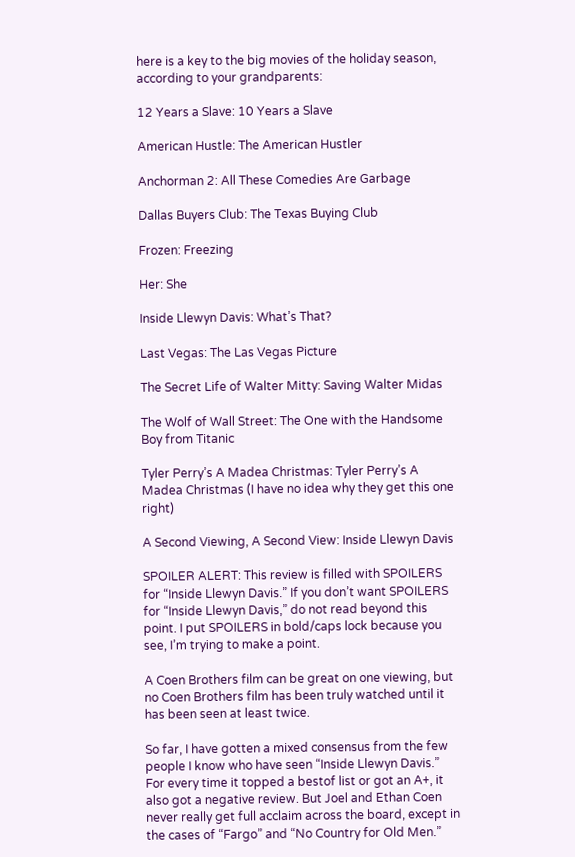here is a key to the big movies of the holiday season, according to your grandparents:

12 Years a Slave: 10 Years a Slave

American Hustle: The American Hustler

Anchorman 2: All These Comedies Are Garbage

Dallas Buyers Club: The Texas Buying Club

Frozen: Freezing

Her: She

Inside Llewyn Davis: What’s That?

Last Vegas: The Las Vegas Picture

The Secret Life of Walter Mitty: Saving Walter Midas

The Wolf of Wall Street: The One with the Handsome Boy from Titanic

Tyler Perry’s A Madea Christmas: Tyler Perry’s A Madea Christmas (I have no idea why they get this one right)

A Second Viewing, A Second View: Inside Llewyn Davis

SPOILER ALERT: This review is filled with SPOILERS for “Inside Llewyn Davis.” If you don’t want SPOILERS for “Inside Llewyn Davis,” do not read beyond this point. I put SPOILERS in bold/caps lock because you see, I’m trying to make a point.

A Coen Brothers film can be great on one viewing, but no Coen Brothers film has been truly watched until it has been seen at least twice.

So far, I have gotten a mixed consensus from the few people I know who have seen “Inside Llewyn Davis.” For every time it topped a bestof list or got an A+, it also got a negative review. But Joel and Ethan Coen never really get full acclaim across the board, except in the cases of “Fargo” and “No Country for Old Men.”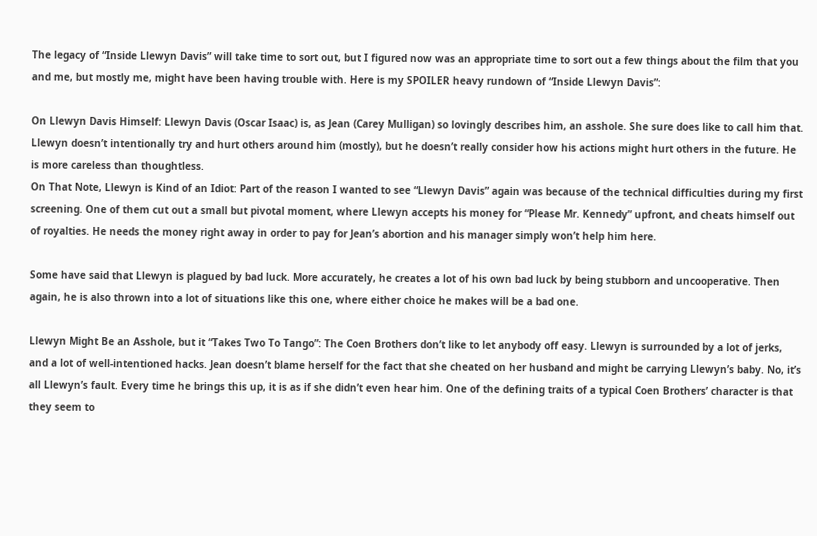The legacy of “Inside Llewyn Davis” will take time to sort out, but I figured now was an appropriate time to sort out a few things about the film that you and me, but mostly me, might have been having trouble with. Here is my SPOILER heavy rundown of “Inside Llewyn Davis”:

On Llewyn Davis Himself: Llewyn Davis (Oscar Isaac) is, as Jean (Carey Mulligan) so lovingly describes him, an asshole. She sure does like to call him that. Llewyn doesn’t intentionally try and hurt others around him (mostly), but he doesn’t really consider how his actions might hurt others in the future. He is more careless than thoughtless.
On That Note, Llewyn is Kind of an Idiot: Part of the reason I wanted to see “Llewyn Davis” again was because of the technical difficulties during my first screening. One of them cut out a small but pivotal moment, where Llewyn accepts his money for “Please Mr. Kennedy” upfront, and cheats himself out of royalties. He needs the money right away in order to pay for Jean’s abortion and his manager simply won’t help him here.

Some have said that Llewyn is plagued by bad luck. More accurately, he creates a lot of his own bad luck by being stubborn and uncooperative. Then again, he is also thrown into a lot of situations like this one, where either choice he makes will be a bad one.

Llewyn Might Be an Asshole, but it “Takes Two To Tango”: The Coen Brothers don’t like to let anybody off easy. Llewyn is surrounded by a lot of jerks, and a lot of well-intentioned hacks. Jean doesn’t blame herself for the fact that she cheated on her husband and might be carrying Llewyn’s baby. No, it’s all Llewyn’s fault. Every time he brings this up, it is as if she didn’t even hear him. One of the defining traits of a typical Coen Brothers’ character is that they seem to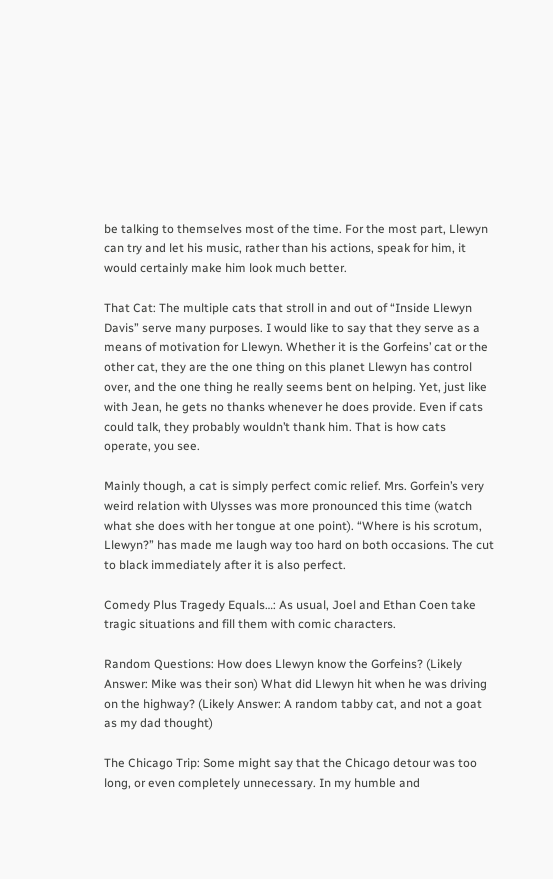be talking to themselves most of the time. For the most part, Llewyn can try and let his music, rather than his actions, speak for him, it would certainly make him look much better.

That Cat: The multiple cats that stroll in and out of “Inside Llewyn Davis” serve many purposes. I would like to say that they serve as a means of motivation for Llewyn. Whether it is the Gorfeins’ cat or the other cat, they are the one thing on this planet Llewyn has control over, and the one thing he really seems bent on helping. Yet, just like with Jean, he gets no thanks whenever he does provide. Even if cats could talk, they probably wouldn’t thank him. That is how cats operate, you see.

Mainly though, a cat is simply perfect comic relief. Mrs. Gorfein’s very weird relation with Ulysses was more pronounced this time (watch what she does with her tongue at one point). “Where is his scrotum, Llewyn?” has made me laugh way too hard on both occasions. The cut to black immediately after it is also perfect.

Comedy Plus Tragedy Equals…: As usual, Joel and Ethan Coen take tragic situations and fill them with comic characters.

Random Questions: How does Llewyn know the Gorfeins? (Likely Answer: Mike was their son) What did Llewyn hit when he was driving on the highway? (Likely Answer: A random tabby cat, and not a goat as my dad thought)

The Chicago Trip: Some might say that the Chicago detour was too long, or even completely unnecessary. In my humble and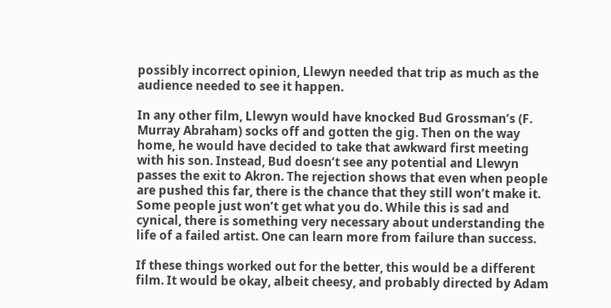possibly incorrect opinion, Llewyn needed that trip as much as the audience needed to see it happen.

In any other film, Llewyn would have knocked Bud Grossman’s (F. Murray Abraham) socks off and gotten the gig. Then on the way home, he would have decided to take that awkward first meeting with his son. Instead, Bud doesn’t see any potential and Llewyn passes the exit to Akron. The rejection shows that even when people are pushed this far, there is the chance that they still won’t make it. Some people just won’t get what you do. While this is sad and cynical, there is something very necessary about understanding the life of a failed artist. One can learn more from failure than success.

If these things worked out for the better, this would be a different film. It would be okay, albeit cheesy, and probably directed by Adam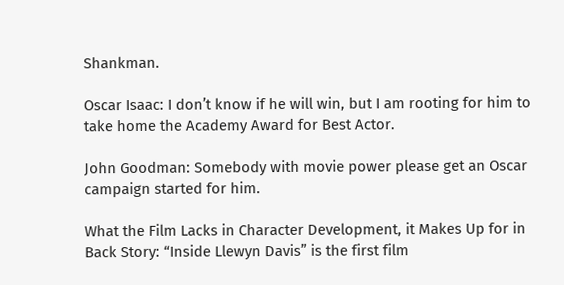Shankman.

Oscar Isaac: I don’t know if he will win, but I am rooting for him to take home the Academy Award for Best Actor.

John Goodman: Somebody with movie power please get an Oscar campaign started for him.

What the Film Lacks in Character Development, it Makes Up for in Back Story: “Inside Llewyn Davis” is the first film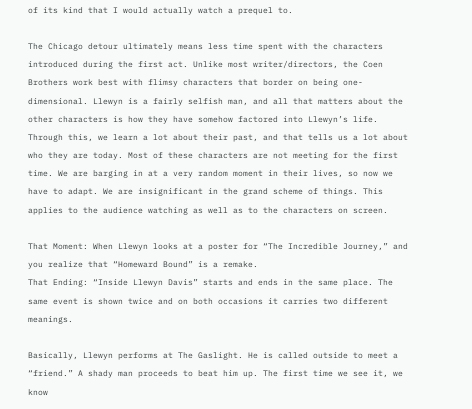of its kind that I would actually watch a prequel to.

The Chicago detour ultimately means less time spent with the characters introduced during the first act. Unlike most writer/directors, the Coen Brothers work best with flimsy characters that border on being one-dimensional. Llewyn is a fairly selfish man, and all that matters about the other characters is how they have somehow factored into Llewyn’s life. Through this, we learn a lot about their past, and that tells us a lot about who they are today. Most of these characters are not meeting for the first time. We are barging in at a very random moment in their lives, so now we have to adapt. We are insignificant in the grand scheme of things. This applies to the audience watching as well as to the characters on screen.

That Moment: When Llewyn looks at a poster for “The Incredible Journey,” and you realize that “Homeward Bound” is a remake.
That Ending: “Inside Llewyn Davis” starts and ends in the same place. The same event is shown twice and on both occasions it carries two different meanings.

Basically, Llewyn performs at The Gaslight. He is called outside to meet a “friend.” A shady man proceeds to beat him up. The first time we see it, we know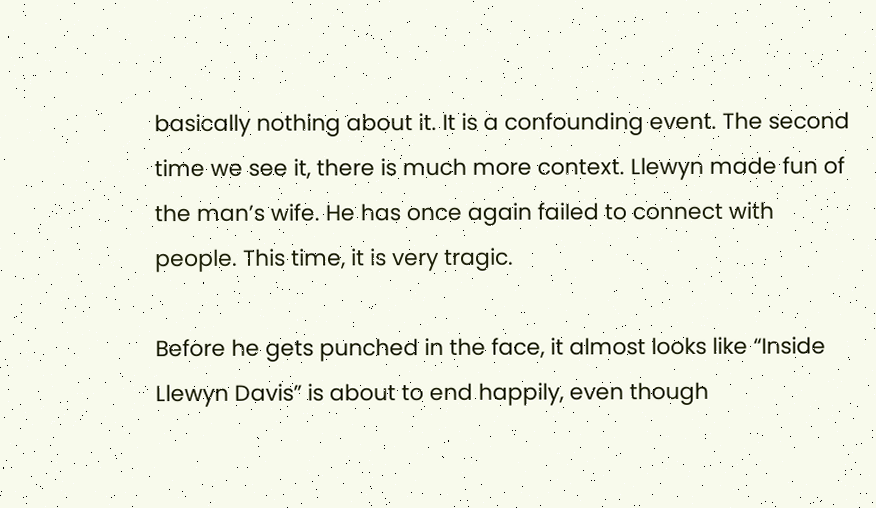basically nothing about it. It is a confounding event. The second time we see it, there is much more context. Llewyn made fun of the man’s wife. He has once again failed to connect with people. This time, it is very tragic.

Before he gets punched in the face, it almost looks like “Inside Llewyn Davis” is about to end happily, even though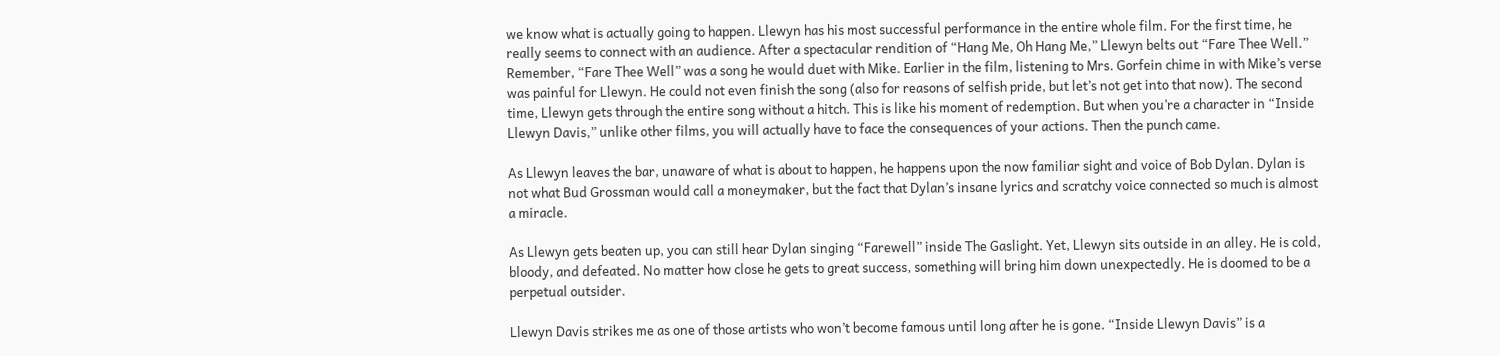we know what is actually going to happen. Llewyn has his most successful performance in the entire whole film. For the first time, he really seems to connect with an audience. After a spectacular rendition of “Hang Me, Oh Hang Me,” Llewyn belts out “Fare Thee Well.” Remember, “Fare Thee Well” was a song he would duet with Mike. Earlier in the film, listening to Mrs. Gorfein chime in with Mike’s verse was painful for Llewyn. He could not even finish the song (also for reasons of selfish pride, but let’s not get into that now). The second time, Llewyn gets through the entire song without a hitch. This is like his moment of redemption. But when you’re a character in “Inside Llewyn Davis,” unlike other films, you will actually have to face the consequences of your actions. Then the punch came.

As Llewyn leaves the bar, unaware of what is about to happen, he happens upon the now familiar sight and voice of Bob Dylan. Dylan is not what Bud Grossman would call a moneymaker, but the fact that Dylan’s insane lyrics and scratchy voice connected so much is almost a miracle.

As Llewyn gets beaten up, you can still hear Dylan singing “Farewell” inside The Gaslight. Yet, Llewyn sits outside in an alley. He is cold, bloody, and defeated. No matter how close he gets to great success, something will bring him down unexpectedly. He is doomed to be a perpetual outsider.

Llewyn Davis strikes me as one of those artists who won’t become famous until long after he is gone. “Inside Llewyn Davis” is a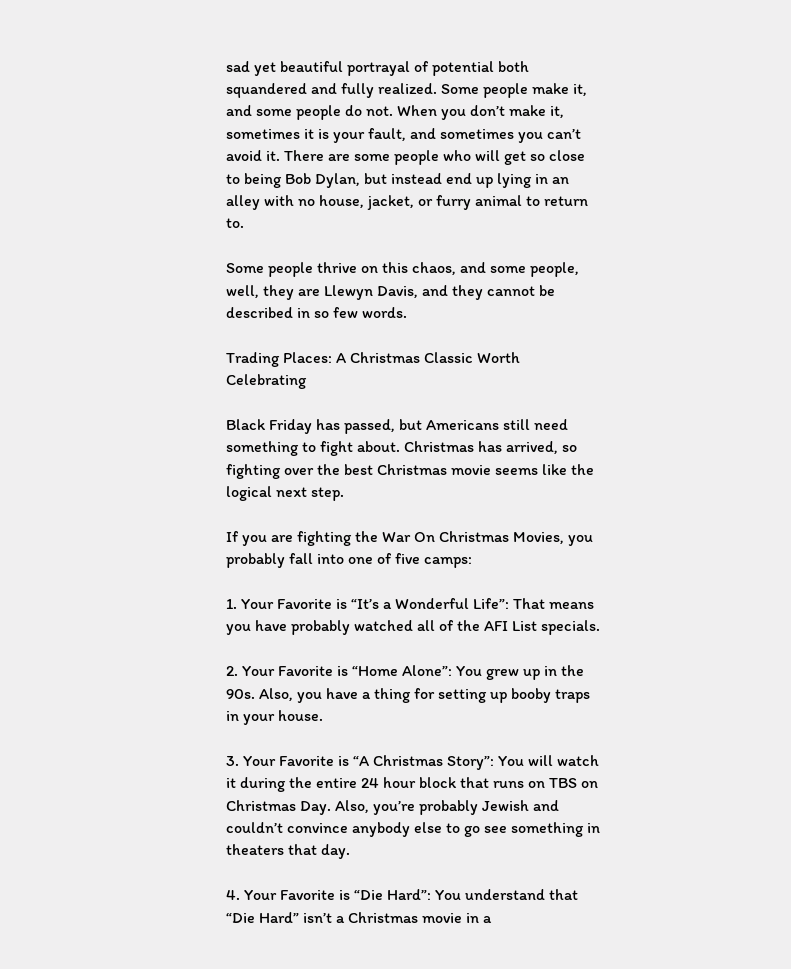sad yet beautiful portrayal of potential both squandered and fully realized. Some people make it, and some people do not. When you don’t make it, sometimes it is your fault, and sometimes you can’t avoid it. There are some people who will get so close to being Bob Dylan, but instead end up lying in an alley with no house, jacket, or furry animal to return to.

Some people thrive on this chaos, and some people, well, they are Llewyn Davis, and they cannot be described in so few words.

Trading Places: A Christmas Classic Worth Celebrating

Black Friday has passed, but Americans still need something to fight about. Christmas has arrived, so fighting over the best Christmas movie seems like the logical next step.

If you are fighting the War On Christmas Movies, you probably fall into one of five camps:

1. Your Favorite is “It’s a Wonderful Life”: That means you have probably watched all of the AFI List specials.

2. Your Favorite is “Home Alone”: You grew up in the 90s. Also, you have a thing for setting up booby traps in your house.

3. Your Favorite is “A Christmas Story”: You will watch it during the entire 24 hour block that runs on TBS on Christmas Day. Also, you’re probably Jewish and couldn’t convince anybody else to go see something in theaters that day.

4. Your Favorite is “Die Hard”: You understand that “Die Hard” isn’t a Christmas movie in a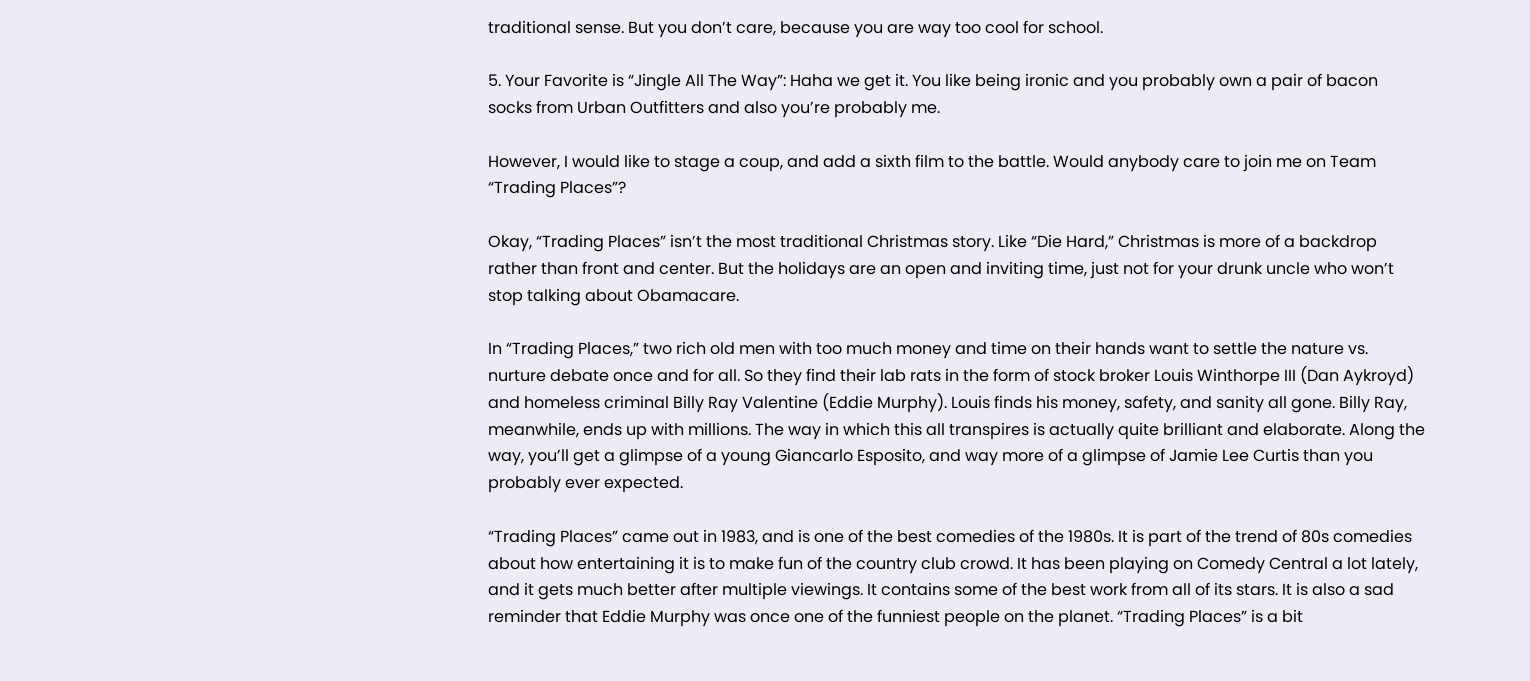traditional sense. But you don’t care, because you are way too cool for school.

5. Your Favorite is “Jingle All The Way”: Haha we get it. You like being ironic and you probably own a pair of bacon socks from Urban Outfitters and also you’re probably me.

However, I would like to stage a coup, and add a sixth film to the battle. Would anybody care to join me on Team “Trading Places”?

Okay, “Trading Places” isn’t the most traditional Christmas story. Like “Die Hard,” Christmas is more of a backdrop rather than front and center. But the holidays are an open and inviting time, just not for your drunk uncle who won’t stop talking about Obamacare.

In “Trading Places,” two rich old men with too much money and time on their hands want to settle the nature vs. nurture debate once and for all. So they find their lab rats in the form of stock broker Louis Winthorpe III (Dan Aykroyd) and homeless criminal Billy Ray Valentine (Eddie Murphy). Louis finds his money, safety, and sanity all gone. Billy Ray, meanwhile, ends up with millions. The way in which this all transpires is actually quite brilliant and elaborate. Along the way, you’ll get a glimpse of a young Giancarlo Esposito, and way more of a glimpse of Jamie Lee Curtis than you probably ever expected.

“Trading Places” came out in 1983, and is one of the best comedies of the 1980s. It is part of the trend of 80s comedies about how entertaining it is to make fun of the country club crowd. It has been playing on Comedy Central a lot lately, and it gets much better after multiple viewings. It contains some of the best work from all of its stars. It is also a sad reminder that Eddie Murphy was once one of the funniest people on the planet. “Trading Places” is a bit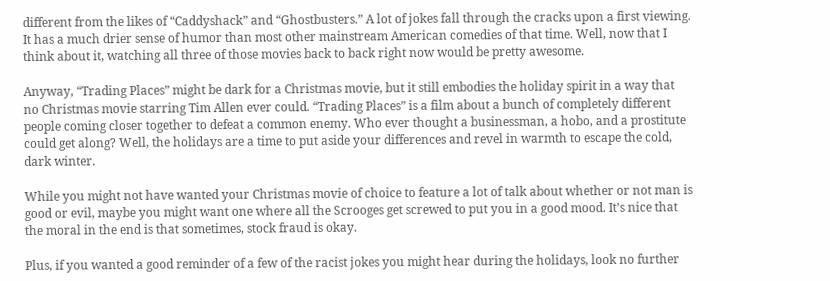different from the likes of “Caddyshack” and “Ghostbusters.” A lot of jokes fall through the cracks upon a first viewing. It has a much drier sense of humor than most other mainstream American comedies of that time. Well, now that I think about it, watching all three of those movies back to back right now would be pretty awesome.

Anyway, “Trading Places” might be dark for a Christmas movie, but it still embodies the holiday spirit in a way that no Christmas movie starring Tim Allen ever could. “Trading Places” is a film about a bunch of completely different people coming closer together to defeat a common enemy. Who ever thought a businessman, a hobo, and a prostitute could get along? Well, the holidays are a time to put aside your differences and revel in warmth to escape the cold, dark winter.

While you might not have wanted your Christmas movie of choice to feature a lot of talk about whether or not man is good or evil, maybe you might want one where all the Scrooges get screwed to put you in a good mood. It’s nice that the moral in the end is that sometimes, stock fraud is okay.

Plus, if you wanted a good reminder of a few of the racist jokes you might hear during the holidays, look no further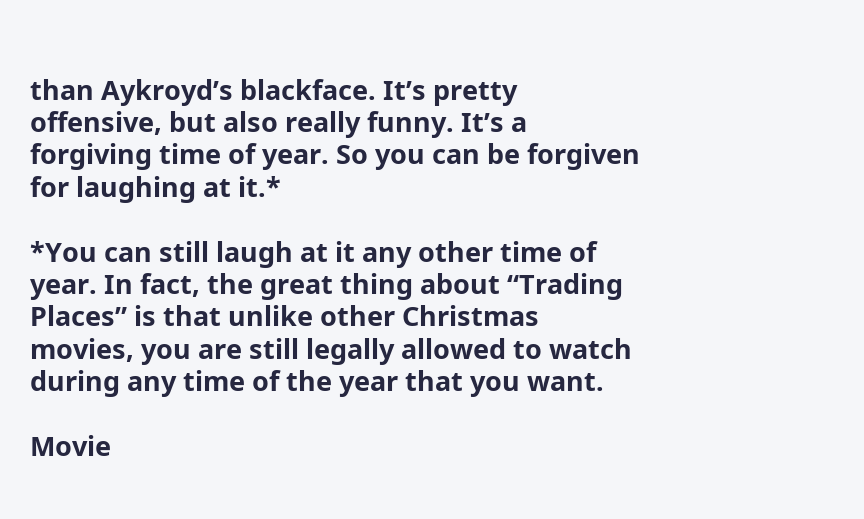than Aykroyd’s blackface. It’s pretty offensive, but also really funny. It’s a forgiving time of year. So you can be forgiven for laughing at it.*

*You can still laugh at it any other time of year. In fact, the great thing about “Trading Places” is that unlike other Christmas movies, you are still legally allowed to watch during any time of the year that you want.

Movie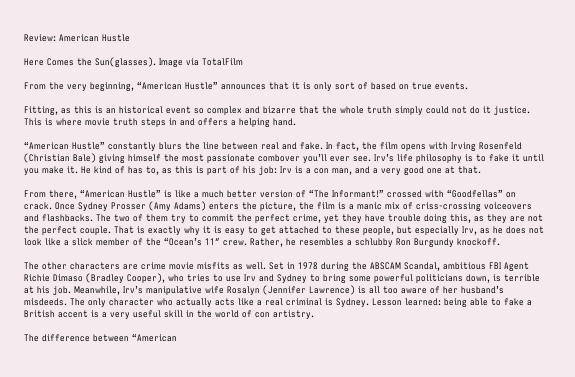Review: American Hustle

Here Comes the Sun(glasses). Image via TotalFilm

From the very beginning, “American Hustle” announces that it is only sort of based on true events.

Fitting, as this is an historical event so complex and bizarre that the whole truth simply could not do it justice. This is where movie truth steps in and offers a helping hand.

“American Hustle” constantly blurs the line between real and fake. In fact, the film opens with Irving Rosenfeld (Christian Bale) giving himself the most passionate combover you’ll ever see. Irv’s life philosophy is to fake it until you make it. He kind of has to, as this is part of his job: Irv is a con man, and a very good one at that.

From there, “American Hustle” is like a much better version of “The Informant!” crossed with “Goodfellas” on crack. Once Sydney Prosser (Amy Adams) enters the picture, the film is a manic mix of criss-crossing voiceovers and flashbacks. The two of them try to commit the perfect crime, yet they have trouble doing this, as they are not the perfect couple. That is exactly why it is easy to get attached to these people, but especially Irv, as he does not look like a slick member of the “Ocean’s 11″ crew. Rather, he resembles a schlubby Ron Burgundy knockoff.

The other characters are crime movie misfits as well. Set in 1978 during the ABSCAM Scandal, ambitious FBI Agent Richie Dimaso (Bradley Cooper), who tries to use Irv and Sydney to bring some powerful politicians down, is terrible at his job. Meanwhile, Irv’s manipulative wife Rosalyn (Jennifer Lawrence) is all too aware of her husband’s misdeeds. The only character who actually acts like a real criminal is Sydney. Lesson learned: being able to fake a British accent is a very useful skill in the world of con artistry.

The difference between “American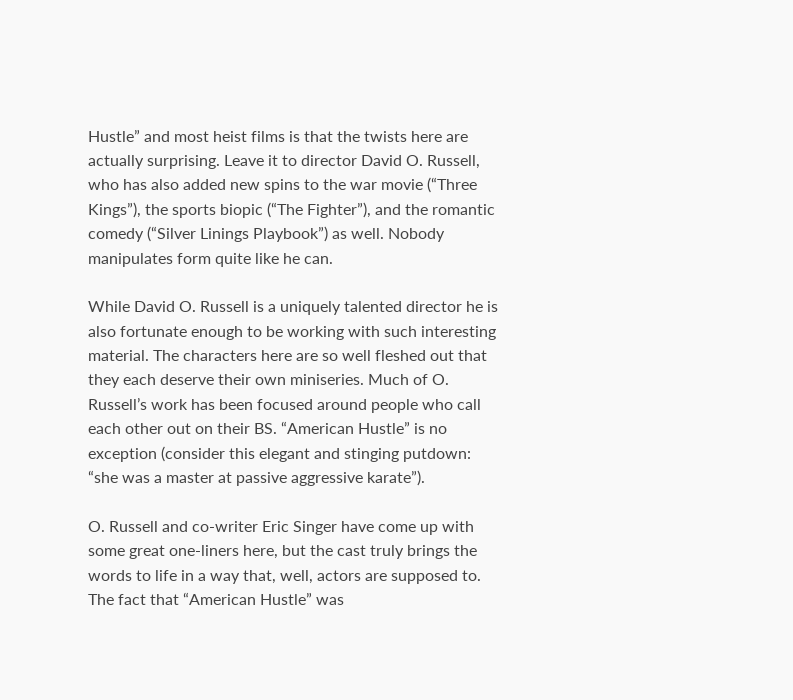Hustle” and most heist films is that the twists here are actually surprising. Leave it to director David O. Russell, who has also added new spins to the war movie (“Three Kings”), the sports biopic (“The Fighter”), and the romantic comedy (“Silver Linings Playbook”) as well. Nobody manipulates form quite like he can.

While David O. Russell is a uniquely talented director he is also fortunate enough to be working with such interesting material. The characters here are so well fleshed out that they each deserve their own miniseries. Much of O. Russell’s work has been focused around people who call each other out on their BS. “American Hustle” is no exception (consider this elegant and stinging putdown: “she was a master at passive aggressive karate”).

O. Russell and co-writer Eric Singer have come up with some great one-liners here, but the cast truly brings the words to life in a way that, well, actors are supposed to. The fact that “American Hustle” was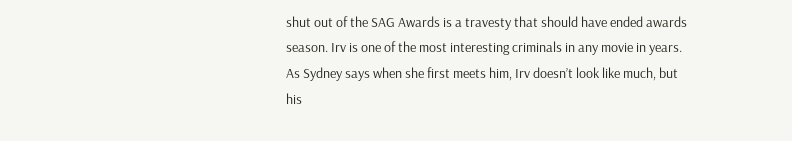shut out of the SAG Awards is a travesty that should have ended awards season. Irv is one of the most interesting criminals in any movie in years. As Sydney says when she first meets him, Irv doesn’t look like much, but his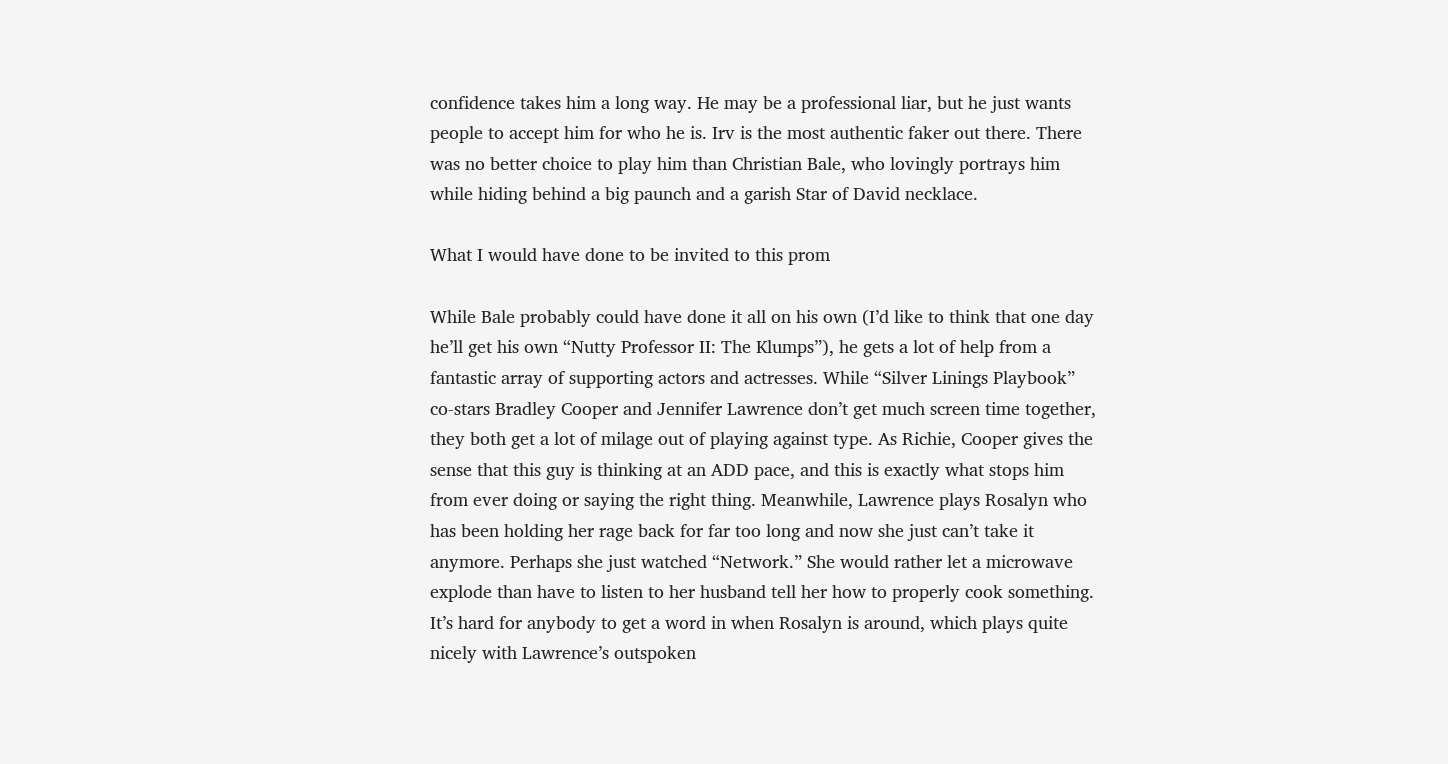confidence takes him a long way. He may be a professional liar, but he just wants people to accept him for who he is. Irv is the most authentic faker out there. There was no better choice to play him than Christian Bale, who lovingly portrays him while hiding behind a big paunch and a garish Star of David necklace.

What I would have done to be invited to this prom

While Bale probably could have done it all on his own (I’d like to think that one day he’ll get his own “Nutty Professor II: The Klumps”), he gets a lot of help from a fantastic array of supporting actors and actresses. While “Silver Linings Playbook” co-stars Bradley Cooper and Jennifer Lawrence don’t get much screen time together, they both get a lot of milage out of playing against type. As Richie, Cooper gives the sense that this guy is thinking at an ADD pace, and this is exactly what stops him from ever doing or saying the right thing. Meanwhile, Lawrence plays Rosalyn who has been holding her rage back for far too long and now she just can’t take it anymore. Perhaps she just watched “Network.” She would rather let a microwave explode than have to listen to her husband tell her how to properly cook something. It’s hard for anybody to get a word in when Rosalyn is around, which plays quite nicely with Lawrence’s outspoken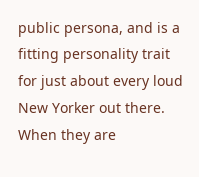public persona, and is a fitting personality trait for just about every loud New Yorker out there. When they are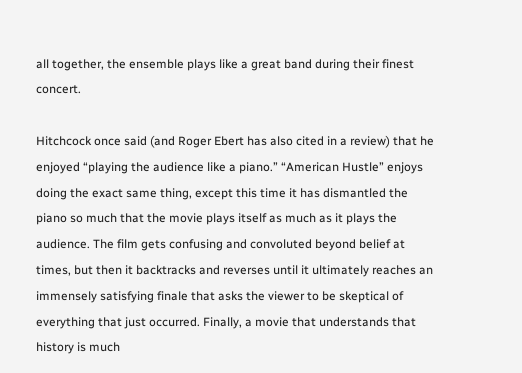all together, the ensemble plays like a great band during their finest concert.

Hitchcock once said (and Roger Ebert has also cited in a review) that he enjoyed “playing the audience like a piano.” “American Hustle” enjoys doing the exact same thing, except this time it has dismantled the piano so much that the movie plays itself as much as it plays the audience. The film gets confusing and convoluted beyond belief at times, but then it backtracks and reverses until it ultimately reaches an immensely satisfying finale that asks the viewer to be skeptical of everything that just occurred. Finally, a movie that understands that history is much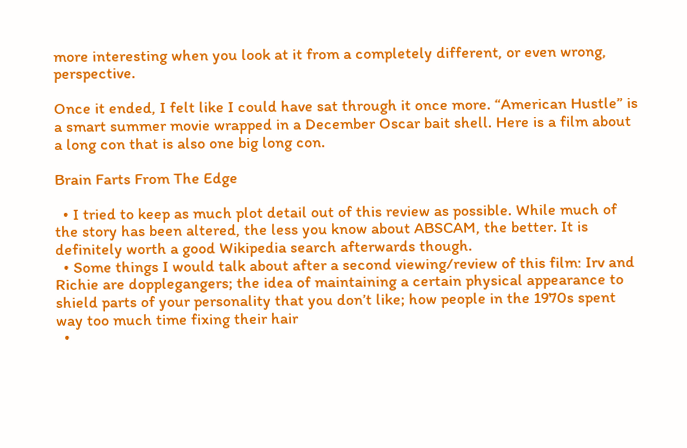more interesting when you look at it from a completely different, or even wrong, perspective.

Once it ended, I felt like I could have sat through it once more. “American Hustle” is a smart summer movie wrapped in a December Oscar bait shell. Here is a film about a long con that is also one big long con.

Brain Farts From The Edge

  • I tried to keep as much plot detail out of this review as possible. While much of the story has been altered, the less you know about ABSCAM, the better. It is definitely worth a good Wikipedia search afterwards though.
  • Some things I would talk about after a second viewing/review of this film: Irv and Richie are dopplegangers; the idea of maintaining a certain physical appearance to shield parts of your personality that you don’t like; how people in the 1970s spent way too much time fixing their hair
  •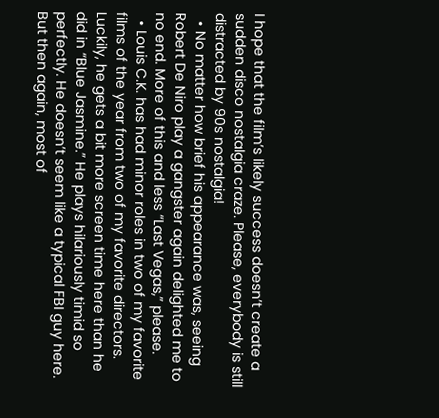I hope that the film’s likely success doesn’t create a sudden disco nostalgia craze. Please, everybody is still distracted by 90s nostalgia!
  • No matter how brief his appearance was, seeing Robert De Niro play a gangster again delighted me to no end. More of this and less “Last Vegas,” please.
  • Louis C.K. has had minor roles in two of my favorite films of the year from two of my favorite directors. Luckily, he gets a bit more screen time here than he did in “Blue Jasmine.” He plays hilariously timid so perfectly. He doesn’t seem like a typical FBI guy here. But then again, most of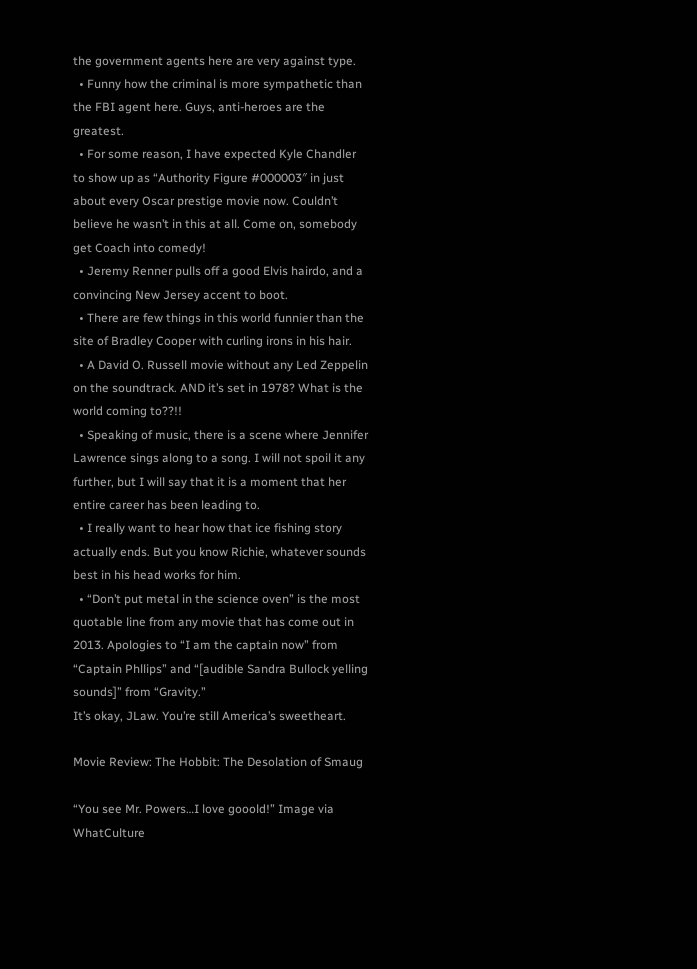the government agents here are very against type.
  • Funny how the criminal is more sympathetic than the FBI agent here. Guys, anti-heroes are the greatest.
  • For some reason, I have expected Kyle Chandler to show up as “Authority Figure #000003″ in just about every Oscar prestige movie now. Couldn’t believe he wasn’t in this at all. Come on, somebody get Coach into comedy!
  • Jeremy Renner pulls off a good Elvis hairdo, and a convincing New Jersey accent to boot.
  • There are few things in this world funnier than the site of Bradley Cooper with curling irons in his hair.
  • A David O. Russell movie without any Led Zeppelin on the soundtrack. AND it’s set in 1978? What is the world coming to??!!
  • Speaking of music, there is a scene where Jennifer Lawrence sings along to a song. I will not spoil it any further, but I will say that it is a moment that her entire career has been leading to.
  • I really want to hear how that ice fishing story actually ends. But you know Richie, whatever sounds best in his head works for him.
  • “Don’t put metal in the science oven” is the most quotable line from any movie that has come out in 2013. Apologies to “I am the captain now” from “Captain Phllips” and “[audible Sandra Bullock yelling sounds]” from “Gravity.”
It’s okay, JLaw. You’re still America’s sweetheart.

Movie Review: The Hobbit: The Desolation of Smaug

“You see Mr. Powers…I love gooold!” Image via WhatCulture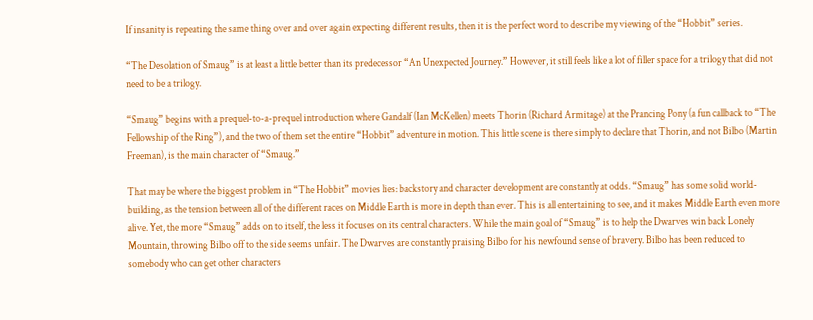If insanity is repeating the same thing over and over again expecting different results, then it is the perfect word to describe my viewing of the “Hobbit” series.

“The Desolation of Smaug” is at least a little better than its predecessor “An Unexpected Journey.” However, it still feels like a lot of filler space for a trilogy that did not need to be a trilogy.

“Smaug” begins with a prequel-to-a-prequel introduction where Gandalf (Ian McKellen) meets Thorin (Richard Armitage) at the Prancing Pony (a fun callback to “The Fellowship of the Ring”), and the two of them set the entire “Hobbit” adventure in motion. This little scene is there simply to declare that Thorin, and not Bilbo (Martin Freeman), is the main character of “Smaug.”

That may be where the biggest problem in “The Hobbit” movies lies: backstory and character development are constantly at odds. “Smaug” has some solid world-building, as the tension between all of the different races on Middle Earth is more in depth than ever. This is all entertaining to see, and it makes Middle Earth even more alive. Yet, the more “Smaug” adds on to itself, the less it focuses on its central characters. While the main goal of “Smaug” is to help the Dwarves win back Lonely Mountain, throwing Bilbo off to the side seems unfair. The Dwarves are constantly praising Bilbo for his newfound sense of bravery. Bilbo has been reduced to somebody who can get other characters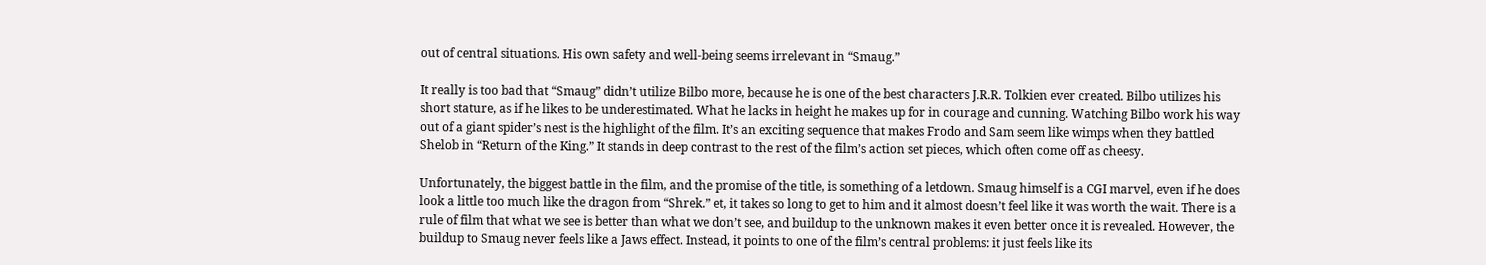out of central situations. His own safety and well-being seems irrelevant in “Smaug.”

It really is too bad that “Smaug” didn’t utilize Bilbo more, because he is one of the best characters J.R.R. Tolkien ever created. Bilbo utilizes his short stature, as if he likes to be underestimated. What he lacks in height he makes up for in courage and cunning. Watching Bilbo work his way out of a giant spider’s nest is the highlight of the film. It’s an exciting sequence that makes Frodo and Sam seem like wimps when they battled Shelob in “Return of the King.” It stands in deep contrast to the rest of the film’s action set pieces, which often come off as cheesy.

Unfortunately, the biggest battle in the film, and the promise of the title, is something of a letdown. Smaug himself is a CGI marvel, even if he does look a little too much like the dragon from “Shrek.” et, it takes so long to get to him and it almost doesn’t feel like it was worth the wait. There is a rule of film that what we see is better than what we don’t see, and buildup to the unknown makes it even better once it is revealed. However, the buildup to Smaug never feels like a Jaws effect. Instead, it points to one of the film’s central problems: it just feels like its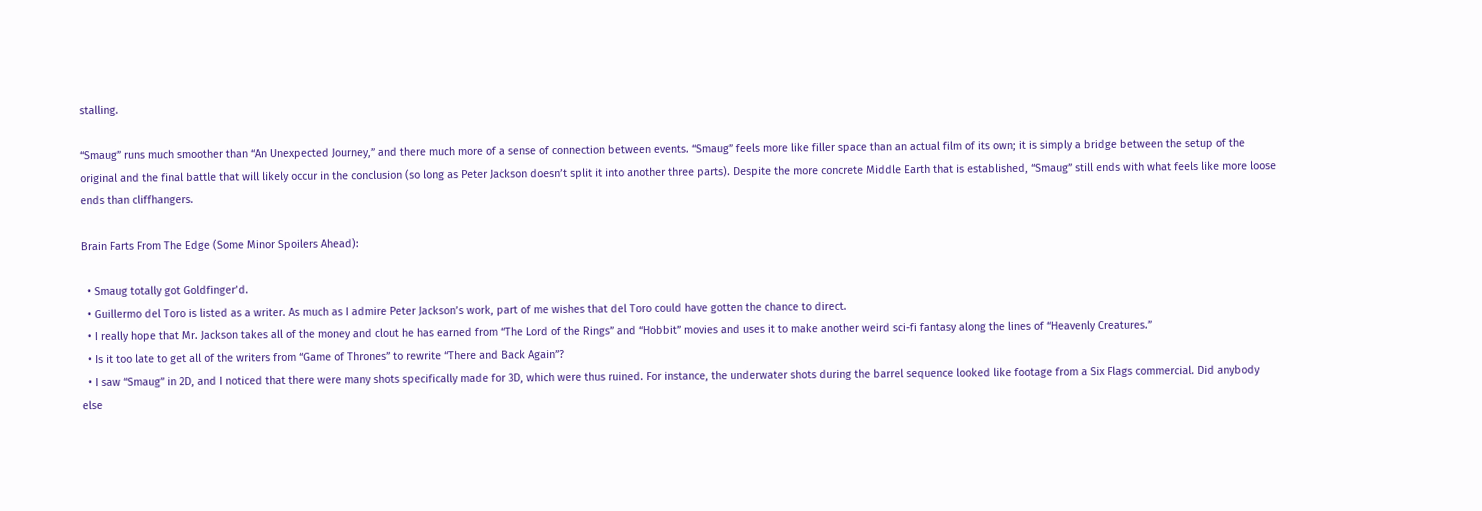stalling.

“Smaug” runs much smoother than “An Unexpected Journey,” and there much more of a sense of connection between events. “Smaug” feels more like filler space than an actual film of its own; it is simply a bridge between the setup of the original and the final battle that will likely occur in the conclusion (so long as Peter Jackson doesn’t split it into another three parts). Despite the more concrete Middle Earth that is established, “Smaug” still ends with what feels like more loose ends than cliffhangers.

Brain Farts From The Edge (Some Minor Spoilers Ahead):

  • Smaug totally got Goldfinger’d.
  • Guillermo del Toro is listed as a writer. As much as I admire Peter Jackson’s work, part of me wishes that del Toro could have gotten the chance to direct.
  • I really hope that Mr. Jackson takes all of the money and clout he has earned from “The Lord of the Rings” and “Hobbit” movies and uses it to make another weird sci-fi fantasy along the lines of “Heavenly Creatures.”
  • Is it too late to get all of the writers from “Game of Thrones” to rewrite “There and Back Again”?
  • I saw “Smaug” in 2D, and I noticed that there were many shots specifically made for 3D, which were thus ruined. For instance, the underwater shots during the barrel sequence looked like footage from a Six Flags commercial. Did anybody else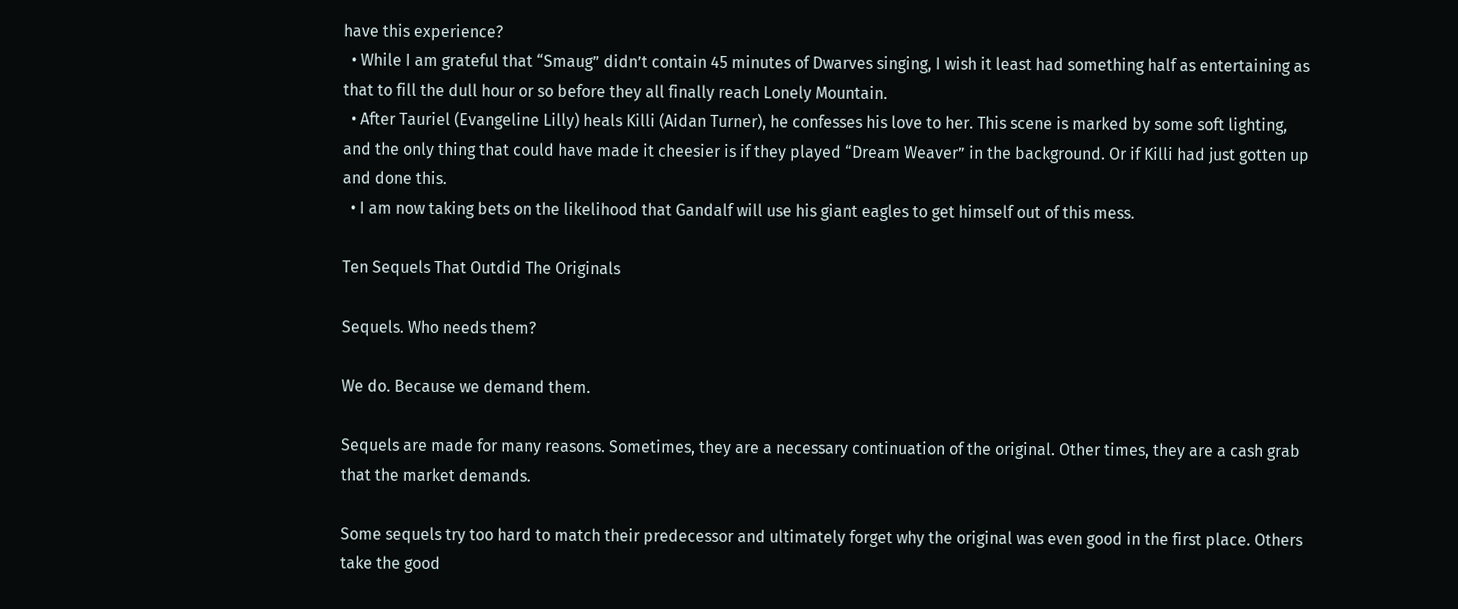have this experience?
  • While I am grateful that “Smaug” didn’t contain 45 minutes of Dwarves singing, I wish it least had something half as entertaining as that to fill the dull hour or so before they all finally reach Lonely Mountain.
  • After Tauriel (Evangeline Lilly) heals Killi (Aidan Turner), he confesses his love to her. This scene is marked by some soft lighting, and the only thing that could have made it cheesier is if they played “Dream Weaver” in the background. Or if Killi had just gotten up and done this.
  • I am now taking bets on the likelihood that Gandalf will use his giant eagles to get himself out of this mess.

Ten Sequels That Outdid The Originals

Sequels. Who needs them?

We do. Because we demand them.

Sequels are made for many reasons. Sometimes, they are a necessary continuation of the original. Other times, they are a cash grab that the market demands.

Some sequels try too hard to match their predecessor and ultimately forget why the original was even good in the first place. Others take the good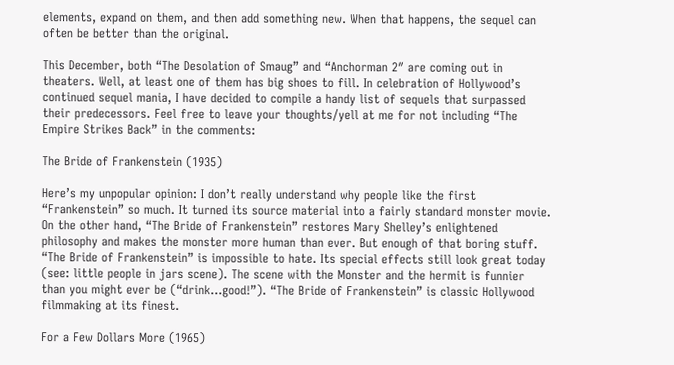elements, expand on them, and then add something new. When that happens, the sequel can often be better than the original.

This December, both “The Desolation of Smaug” and “Anchorman 2″ are coming out in theaters. Well, at least one of them has big shoes to fill. In celebration of Hollywood’s continued sequel mania, I have decided to compile a handy list of sequels that surpassed their predecessors. Feel free to leave your thoughts/yell at me for not including “The Empire Strikes Back” in the comments:

The Bride of Frankenstein (1935)

Here’s my unpopular opinion: I don’t really understand why people like the first “Frankenstein” so much. It turned its source material into a fairly standard monster movie. On the other hand, “The Bride of Frankenstein” restores Mary Shelley’s enlightened philosophy and makes the monster more human than ever. But enough of that boring stuff. “The Bride of Frankenstein” is impossible to hate. Its special effects still look great today (see: little people in jars scene). The scene with the Monster and the hermit is funnier than you might ever be (“drink…good!”). “The Bride of Frankenstein” is classic Hollywood filmmaking at its finest.

For a Few Dollars More (1965)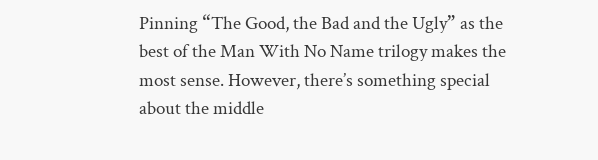Pinning “The Good, the Bad and the Ugly” as the best of the Man With No Name trilogy makes the most sense. However, there’s something special about the middle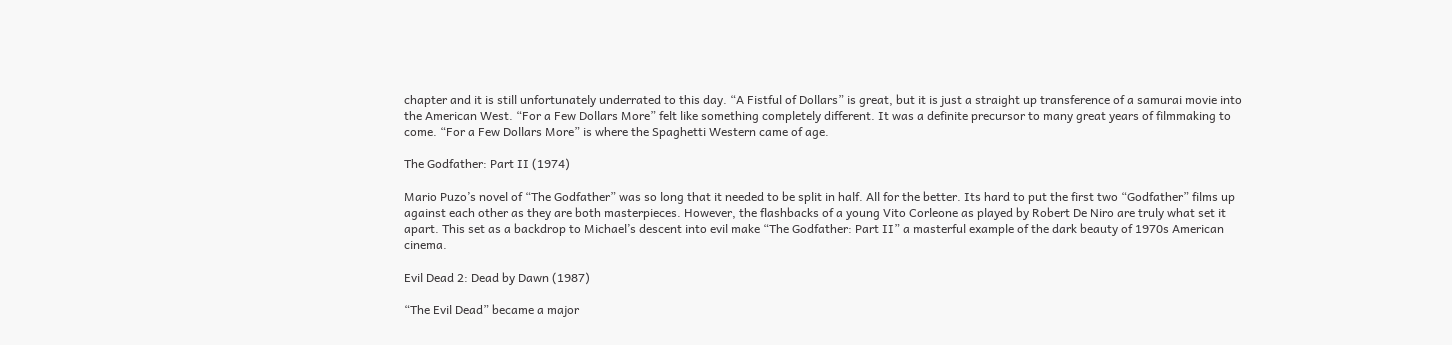chapter and it is still unfortunately underrated to this day. “A Fistful of Dollars” is great, but it is just a straight up transference of a samurai movie into the American West. “For a Few Dollars More” felt like something completely different. It was a definite precursor to many great years of filmmaking to come. “For a Few Dollars More” is where the Spaghetti Western came of age.

The Godfather: Part II (1974)

Mario Puzo’s novel of “The Godfather” was so long that it needed to be split in half. All for the better. Its hard to put the first two “Godfather” films up against each other as they are both masterpieces. However, the flashbacks of a young Vito Corleone as played by Robert De Niro are truly what set it apart. This set as a backdrop to Michael’s descent into evil make “The Godfather: Part II” a masterful example of the dark beauty of 1970s American cinema.

Evil Dead 2: Dead by Dawn (1987)

“The Evil Dead” became a major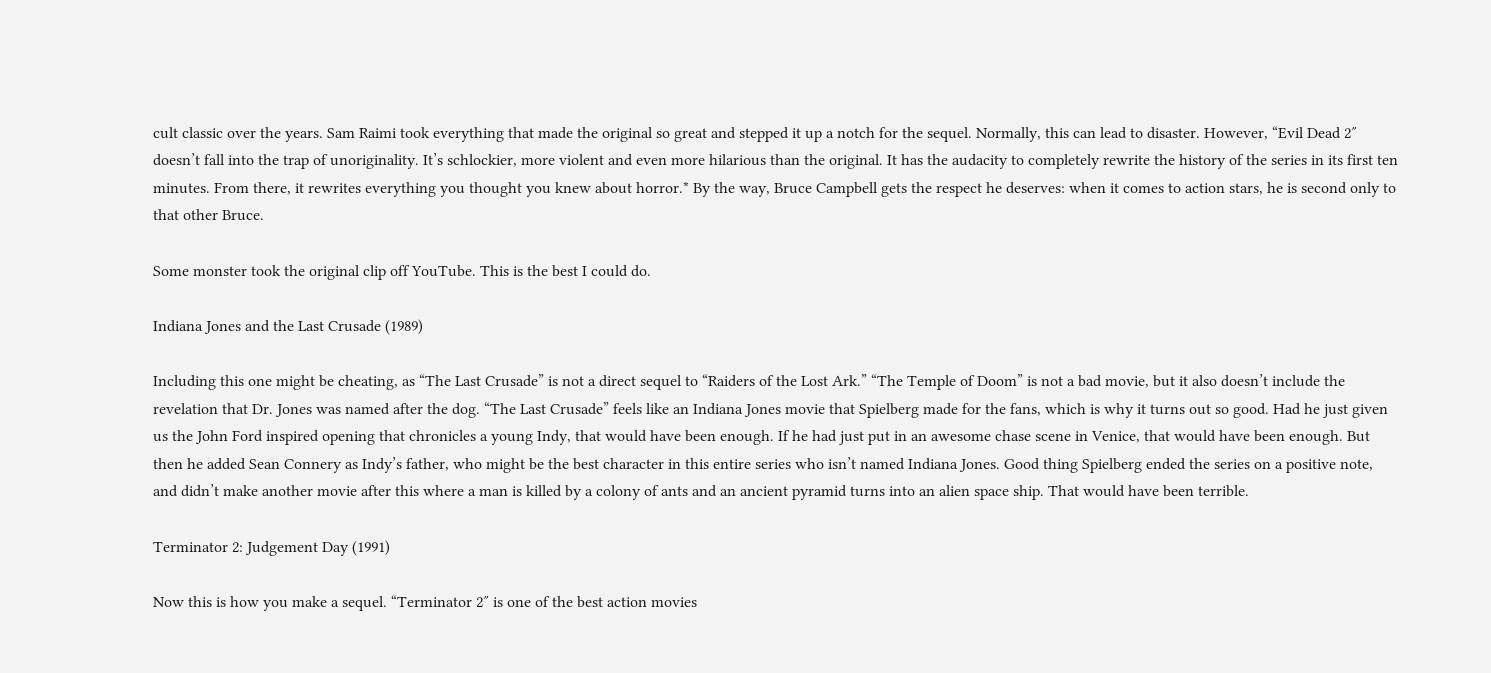cult classic over the years. Sam Raimi took everything that made the original so great and stepped it up a notch for the sequel. Normally, this can lead to disaster. However, “Evil Dead 2″ doesn’t fall into the trap of unoriginality. It’s schlockier, more violent and even more hilarious than the original. It has the audacity to completely rewrite the history of the series in its first ten minutes. From there, it rewrites everything you thought you knew about horror.* By the way, Bruce Campbell gets the respect he deserves: when it comes to action stars, he is second only to that other Bruce.

Some monster took the original clip off YouTube. This is the best I could do.

Indiana Jones and the Last Crusade (1989)

Including this one might be cheating, as “The Last Crusade” is not a direct sequel to “Raiders of the Lost Ark.” “The Temple of Doom” is not a bad movie, but it also doesn’t include the revelation that Dr. Jones was named after the dog. “The Last Crusade” feels like an Indiana Jones movie that Spielberg made for the fans, which is why it turns out so good. Had he just given us the John Ford inspired opening that chronicles a young Indy, that would have been enough. If he had just put in an awesome chase scene in Venice, that would have been enough. But then he added Sean Connery as Indy’s father, who might be the best character in this entire series who isn’t named Indiana Jones. Good thing Spielberg ended the series on a positive note, and didn’t make another movie after this where a man is killed by a colony of ants and an ancient pyramid turns into an alien space ship. That would have been terrible.

Terminator 2: Judgement Day (1991)

Now this is how you make a sequel. “Terminator 2″ is one of the best action movies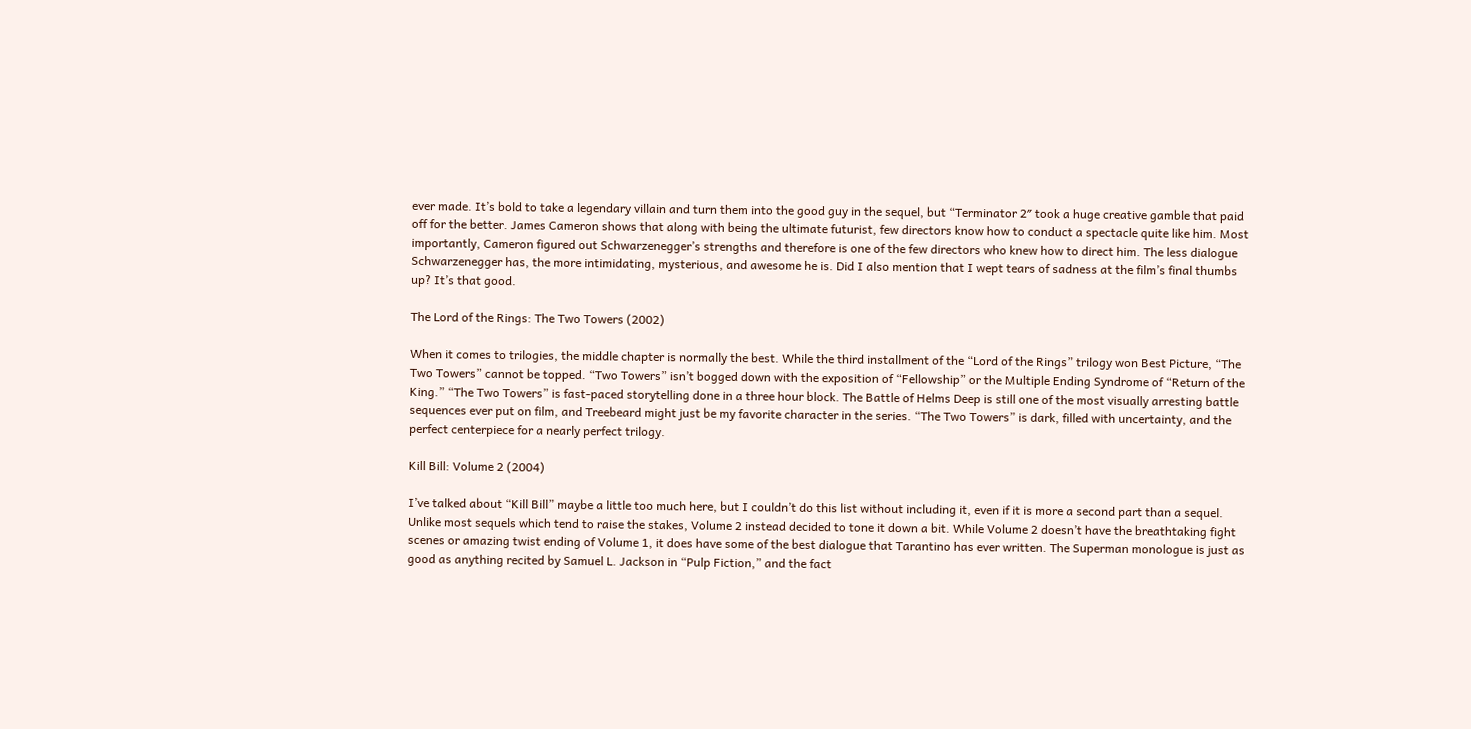ever made. It’s bold to take a legendary villain and turn them into the good guy in the sequel, but “Terminator 2″ took a huge creative gamble that paid off for the better. James Cameron shows that along with being the ultimate futurist, few directors know how to conduct a spectacle quite like him. Most importantly, Cameron figured out Schwarzenegger’s strengths and therefore is one of the few directors who knew how to direct him. The less dialogue Schwarzenegger has, the more intimidating, mysterious, and awesome he is. Did I also mention that I wept tears of sadness at the film’s final thumbs up? It’s that good.

The Lord of the Rings: The Two Towers (2002)

When it comes to trilogies, the middle chapter is normally the best. While the third installment of the “Lord of the Rings” trilogy won Best Picture, “The Two Towers” cannot be topped. “Two Towers” isn’t bogged down with the exposition of “Fellowship” or the Multiple Ending Syndrome of “Return of the King.” “The Two Towers” is fast-paced storytelling done in a three hour block. The Battle of Helms Deep is still one of the most visually arresting battle sequences ever put on film, and Treebeard might just be my favorite character in the series. “The Two Towers” is dark, filled with uncertainty, and the perfect centerpiece for a nearly perfect trilogy.

Kill Bill: Volume 2 (2004)

I’ve talked about “Kill Bill” maybe a little too much here, but I couldn’t do this list without including it, even if it is more a second part than a sequel. Unlike most sequels which tend to raise the stakes, Volume 2 instead decided to tone it down a bit. While Volume 2 doesn’t have the breathtaking fight scenes or amazing twist ending of Volume 1, it does have some of the best dialogue that Tarantino has ever written. The Superman monologue is just as good as anything recited by Samuel L. Jackson in “Pulp Fiction,” and the fact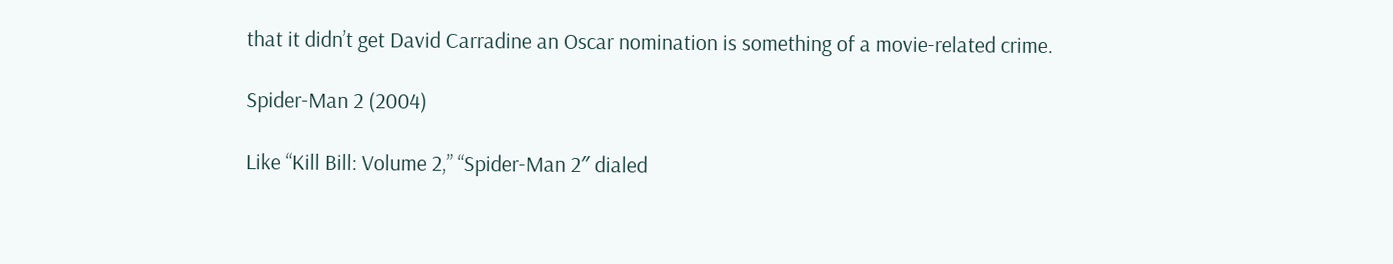that it didn’t get David Carradine an Oscar nomination is something of a movie-related crime.

Spider-Man 2 (2004)

Like “Kill Bill: Volume 2,” “Spider-Man 2″ dialed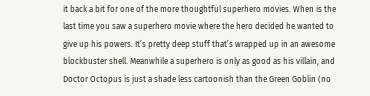it back a bit for one of the more thoughtful superhero movies. When is the last time you saw a superhero movie where the hero decided he wanted to give up his powers. It’s pretty deep stuff that’s wrapped up in an awesome blockbuster shell. Meanwhile a superhero is only as good as his villain, and Doctor Octopus is just a shade less cartoonish than the Green Goblin (no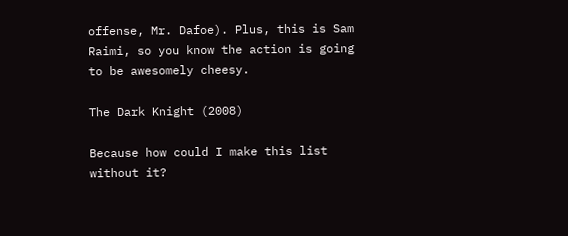offense, Mr. Dafoe). Plus, this is Sam Raimi, so you know the action is going to be awesomely cheesy.

The Dark Knight (2008)

Because how could I make this list without it?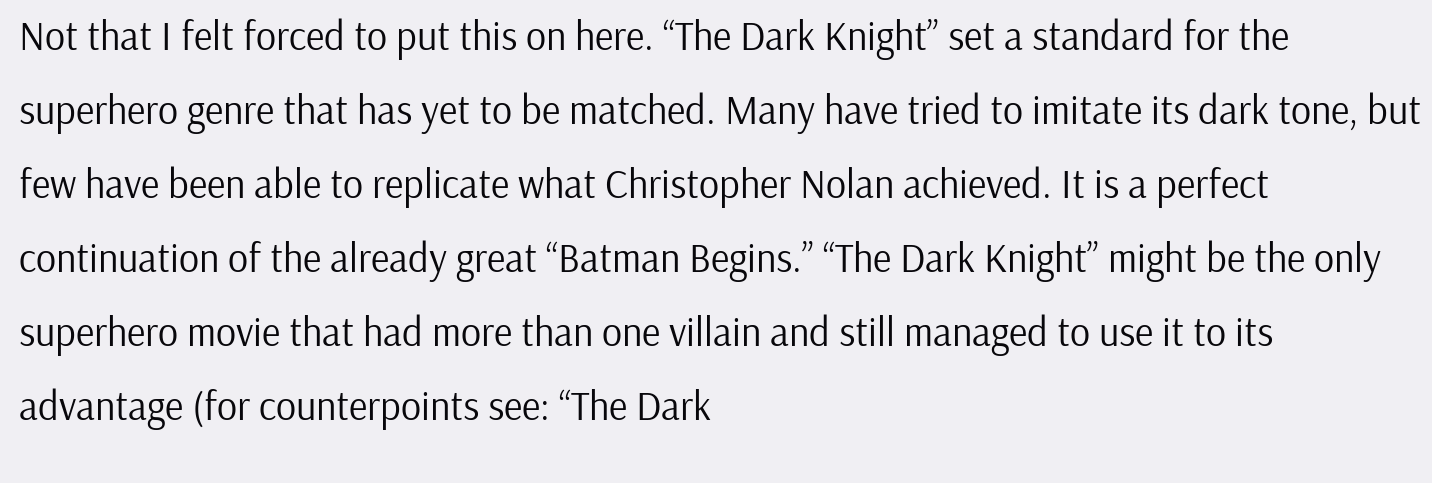Not that I felt forced to put this on here. “The Dark Knight” set a standard for the superhero genre that has yet to be matched. Many have tried to imitate its dark tone, but few have been able to replicate what Christopher Nolan achieved. It is a perfect continuation of the already great “Batman Begins.” “The Dark Knight” might be the only superhero movie that had more than one villain and still managed to use it to its advantage (for counterpoints see: “The Dark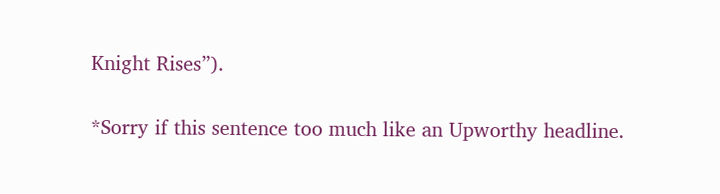Knight Rises”).

*Sorry if this sentence too much like an Upworthy headline.